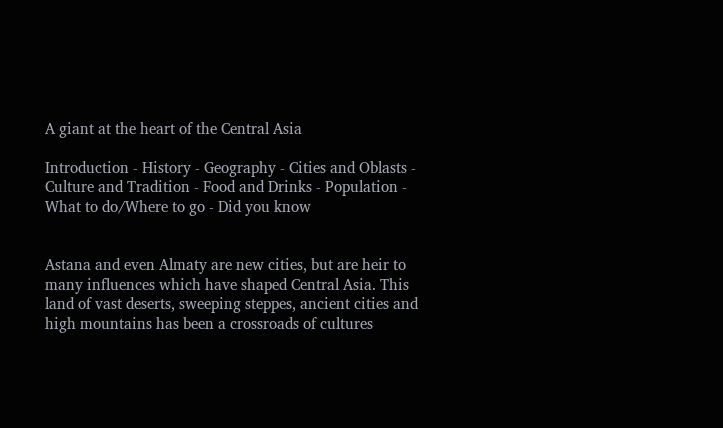A giant at the heart of the Central Asia

Introduction - History - Geography - Cities and Oblasts - Culture and Tradition - Food and Drinks - Population - What to do/Where to go - Did you know


Astana and even Almaty are new cities, but are heir to many influences which have shaped Central Asia. This land of vast deserts, sweeping steppes, ancient cities and high mountains has been a crossroads of cultures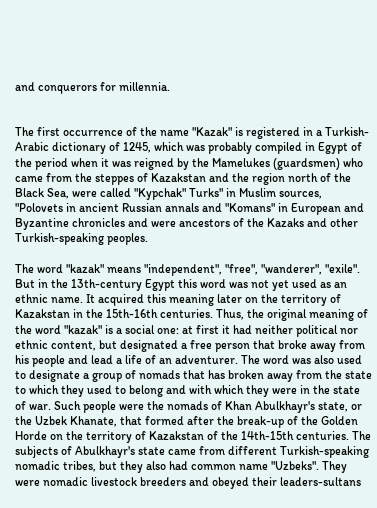and conquerors for millennia.


The first occurrence of the name "Kazak" is registered in a Turkish-Arabic dictionary of 1245, which was probably compiled in Egypt of the period when it was reigned by the Mamelukes (guardsmen) who came from the steppes of Kazakstan and the region north of the Black Sea, were called "Kypchak" Turks" in Muslim sources, "Polovets in ancient Russian annals and "Komans" in European and Byzantine chronicles and were ancestors of the Kazaks and other Turkish-speaking peoples.

The word "kazak" means "independent", "free", "wanderer", "exile". But in the 13th-century Egypt this word was not yet used as an ethnic name. It acquired this meaning later on the territory of Kazakstan in the 15th-16th centuries. Thus, the original meaning of the word "kazak" is a social one: at first it had neither political nor ethnic content, but designated a free person that broke away from his people and lead a life of an adventurer. The word was also used to designate a group of nomads that has broken away from the state to which they used to belong and with which they were in the state of war. Such people were the nomads of Khan Abulkhayr's state, or the Uzbek Khanate, that formed after the break-up of the Golden Horde on the territory of Kazakstan of the 14th-15th centuries. The subjects of Abulkhayr's state came from different Turkish-speaking nomadic tribes, but they also had common name "Uzbeks". They were nomadic livestock breeders and obeyed their leaders-sultans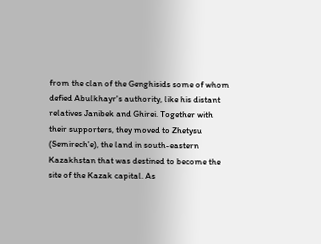from the clan of the Genghisids some of whom defied Abulkhayr's authority, like his distant relatives Janibek and Ghirei. Together with their supporters, they moved to Zhetysu (Semirech'e), the land in south-eastern Kazakhstan that was destined to become the site of the Kazak capital. As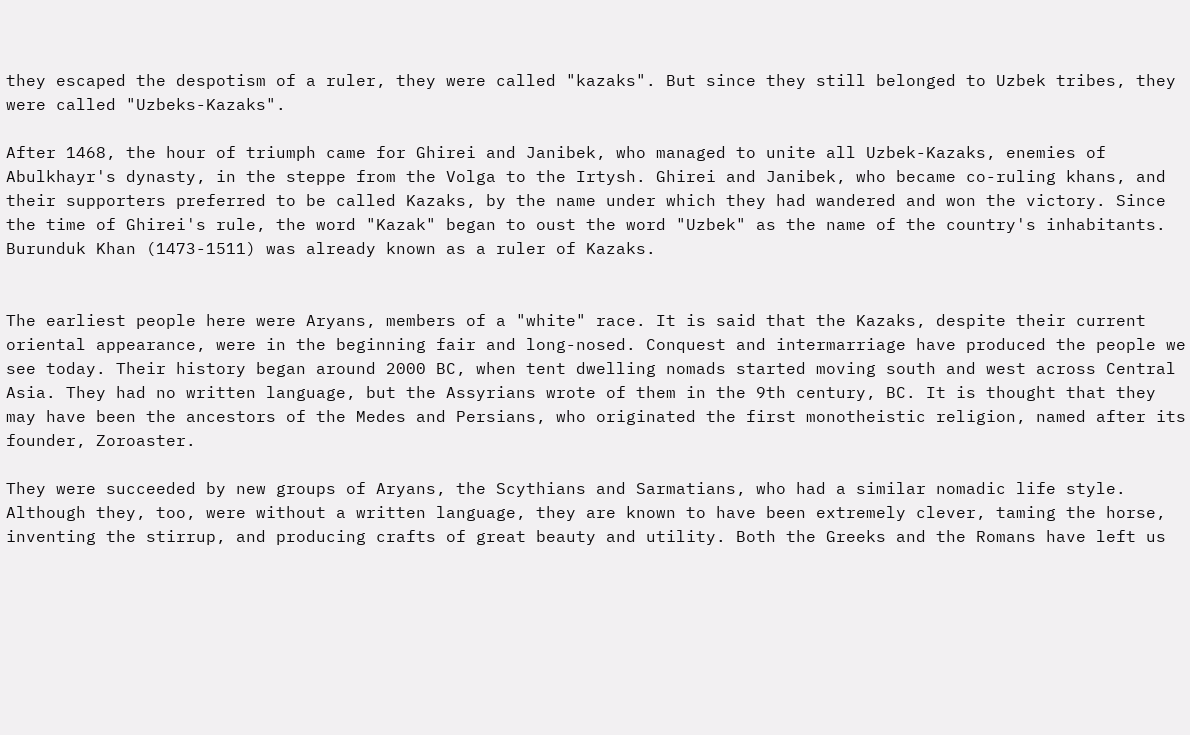they escaped the despotism of a ruler, they were called "kazaks". But since they still belonged to Uzbek tribes, they were called "Uzbeks-Kazaks".

After 1468, the hour of triumph came for Ghirei and Janibek, who managed to unite all Uzbek-Kazaks, enemies of Abulkhayr's dynasty, in the steppe from the Volga to the Irtysh. Ghirei and Janibek, who became co-ruling khans, and their supporters preferred to be called Kazaks, by the name under which they had wandered and won the victory. Since the time of Ghirei's rule, the word "Kazak" began to oust the word "Uzbek" as the name of the country's inhabitants. Burunduk Khan (1473-1511) was already known as a ruler of Kazaks.


The earliest people here were Aryans, members of a "white" race. It is said that the Kazaks, despite their current oriental appearance, were in the beginning fair and long-nosed. Conquest and intermarriage have produced the people we see today. Their history began around 2000 BC, when tent dwelling nomads started moving south and west across Central Asia. They had no written language, but the Assyrians wrote of them in the 9th century, BC. It is thought that they may have been the ancestors of the Medes and Persians, who originated the first monotheistic religion, named after its founder, Zoroaster.

They were succeeded by new groups of Aryans, the Scythians and Sarmatians, who had a similar nomadic life style. Although they, too, were without a written language, they are known to have been extremely clever, taming the horse, inventing the stirrup, and producing crafts of great beauty and utility. Both the Greeks and the Romans have left us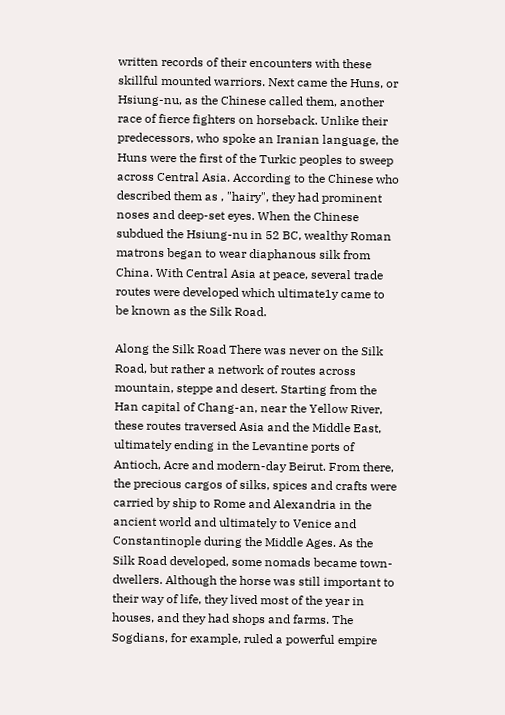written records of their encounters with these skillful mounted warriors. Next came the Huns, or Hsiung-nu, as the Chinese called them, another race of fierce fighters on horseback. Unlike their predecessors, who spoke an Iranian language, the Huns were the first of the Turkic peoples to sweep across Central Asia. According to the Chinese who described them as , "hairy", they had prominent noses and deep-set eyes. When the Chinese subdued the Hsiung-nu in 52 BC, wealthy Roman matrons began to wear diaphanous silk from China. With Central Asia at peace, several trade routes were developed which ultimate1y came to be known as the Silk Road.

Along the Silk Road There was never on the Silk Road, but rather a network of routes across mountain, steppe and desert. Starting from the Han capital of Chang-an, near the Yellow River, these routes traversed Asia and the Middle East, ultimately ending in the Levantine ports of Antioch, Acre and modern-day Beirut. From there, the precious cargos of silks, spices and crafts were carried by ship to Rome and Alexandria in the ancient world and ultimately to Venice and Constantinople during the Middle Ages. As the Silk Road developed, some nomads became town-dwellers. Although the horse was still important to their way of life, they lived most of the year in houses, and they had shops and farms. The Sogdians, for example, ruled a powerful empire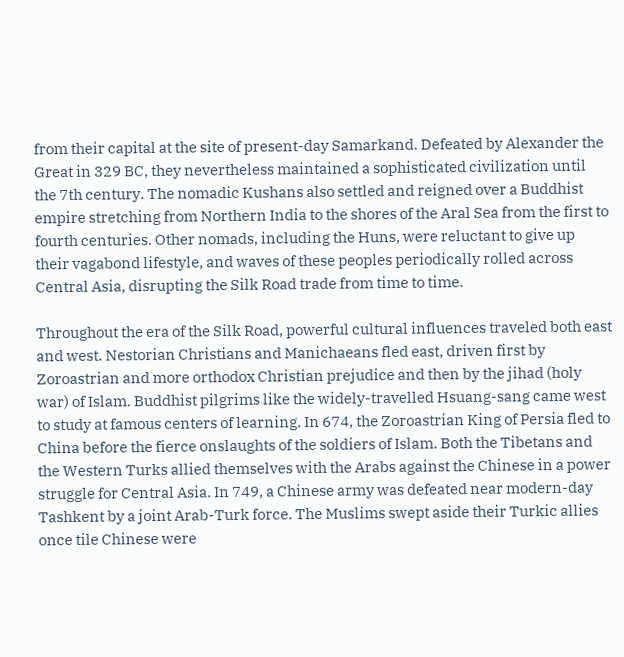from their capital at the site of present-day Samarkand. Defeated by Alexander the Great in 329 BC, they nevertheless maintained a sophisticated civilization until the 7th century. The nomadic Kushans also settled and reigned over a Buddhist empire stretching from Northern India to the shores of the Aral Sea from the first to fourth centuries. Other nomads, including the Huns, were reluctant to give up their vagabond lifestyle, and waves of these peoples periodically rolled across Central Asia, disrupting the Silk Road trade from time to time.

Throughout the era of the Silk Road, powerful cultural influences traveled both east and west. Nestorian Christians and Manichaeans fled east, driven first by Zoroastrian and more orthodox Christian prejudice and then by the jihad (holy war) of Islam. Buddhist pilgrims like the widely-travelled Hsuang-sang came west to study at famous centers of learning. In 674, the Zoroastrian King of Persia fled to China before the fierce onslaughts of the soldiers of Islam. Both the Tibetans and the Western Turks allied themselves with the Arabs against the Chinese in a power struggle for Central Asia. In 749, a Chinese army was defeated near modern-day Tashkent by a joint Arab-Turk force. The Muslims swept aside their Turkic allies once tile Chinese were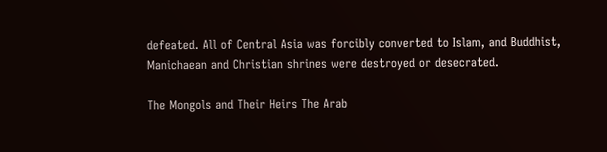defeated. All of Central Asia was forcibly converted to Islam, and Buddhist, Manichaean and Christian shrines were destroyed or desecrated.

The Mongols and Their Heirs The Arab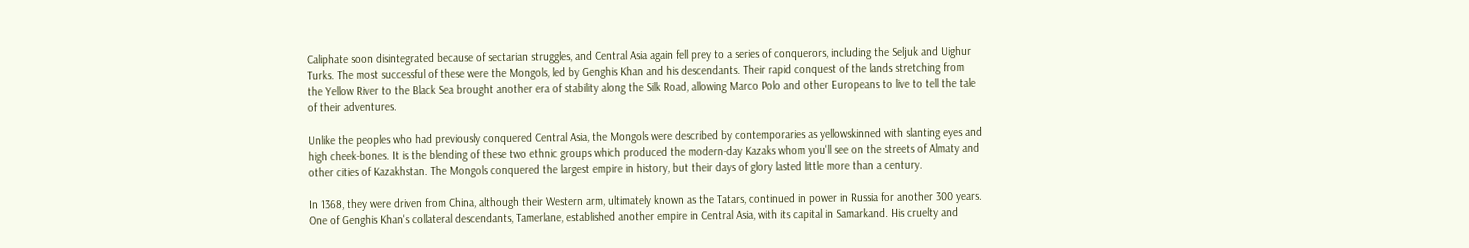Caliphate soon disintegrated because of sectarian struggles, and Central Asia again fell prey to a series of conquerors, including the Seljuk and Uighur Turks. The most successful of these were the Mongols, led by Genghis Khan and his descendants. Their rapid conquest of the lands stretching from the Yellow River to the Black Sea brought another era of stability along the Silk Road, allowing Marco Polo and other Europeans to live to tell the tale of their adventures.

Unlike the peoples who had previously conquered Central Asia, the Mongols were described by contemporaries as yellowskinned with slanting eyes and high cheek-bones. It is the blending of these two ethnic groups which produced the modern-day Kazaks whom you'll see on the streets of Almaty and other cities of Kazakhstan. The Mongols conquered the largest empire in history, but their days of glory lasted little more than a century.

In 1368, they were driven from China, although their Western arm, ultimately known as the Tatars, continued in power in Russia for another 300 years. One of Genghis Khan's collateral descendants, Tamerlane, established another empire in Central Asia, with its capital in Samarkand. His cruelty and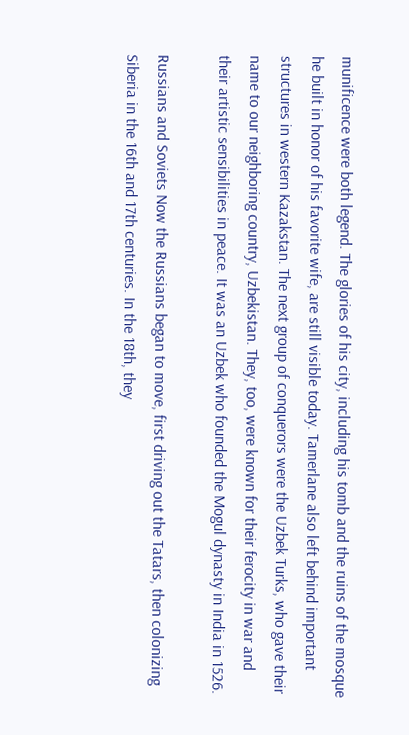munificence were both legend. The glories of his city, including his tomb and the ruins of the mosque he built in honor of his favorite wife, are still visible today. Tamerlane also left behind important structures in western Kazakstan. The next group of conquerors were the Uzbek Turks, who gave their name to our neighboring country, Uzbekistan. They, too, were known for their ferocity in war and their artistic sensibilities in peace. It was an Uzbek who founded the Mogul dynasty in India in 1526.

Russians and Soviets Now the Russians began to move, first driving out the Tatars, then colonizing Siberia in the 16th and 17th centuries. In the 18th, they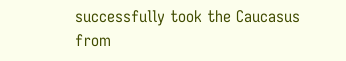successfully took the Caucasus from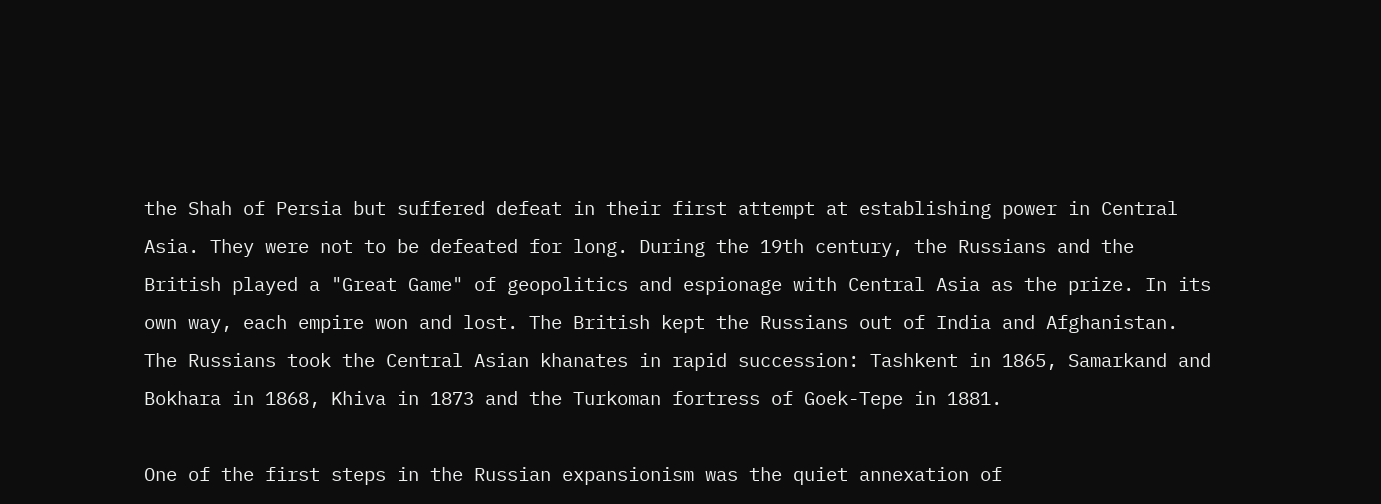the Shah of Persia but suffered defeat in their first attempt at establishing power in Central Asia. They were not to be defeated for long. During the 19th century, the Russians and the British played a "Great Game" of geopolitics and espionage with Central Asia as the prize. In its own way, each empire won and lost. The British kept the Russians out of India and Afghanistan. The Russians took the Central Asian khanates in rapid succession: Tashkent in 1865, Samarkand and Bokhara in 1868, Khiva in 1873 and the Turkoman fortress of Goek-Tepe in 1881.

One of the first steps in the Russian expansionism was the quiet annexation of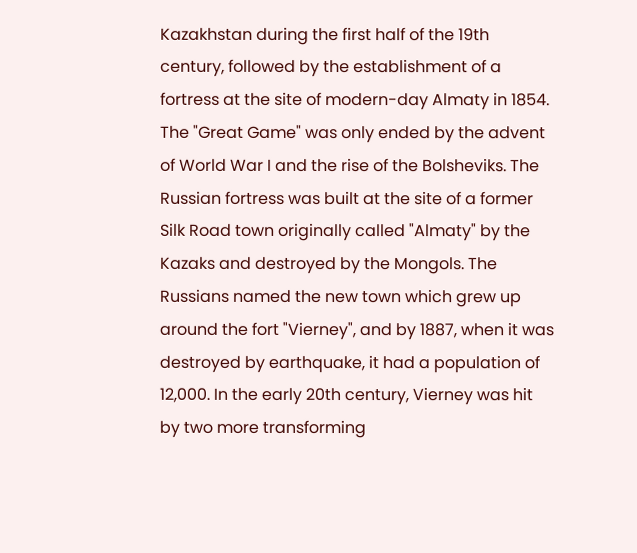Kazakhstan during the first half of the 19th century, followed by the establishment of a fortress at the site of modern-day Almaty in 1854. The "Great Game" was only ended by the advent of World War I and the rise of the Bolsheviks. The Russian fortress was built at the site of a former Silk Road town originally called "Almaty" by the Kazaks and destroyed by the Mongols. The Russians named the new town which grew up around the fort "Vierney", and by 1887, when it was destroyed by earthquake, it had a population of 12,000. In the early 20th century, Vierney was hit by two more transforming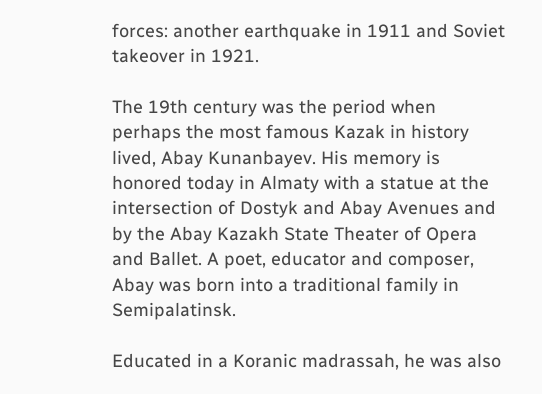forces: another earthquake in 1911 and Soviet takeover in 1921.

The 19th century was the period when perhaps the most famous Kazak in history lived, Abay Kunanbayev. His memory is honored today in Almaty with a statue at the intersection of Dostyk and Abay Avenues and by the Abay Kazakh State Theater of Opera and Ballet. A poet, educator and composer, Abay was born into a traditional family in Semipalatinsk.

Educated in a Koranic madrassah, he was also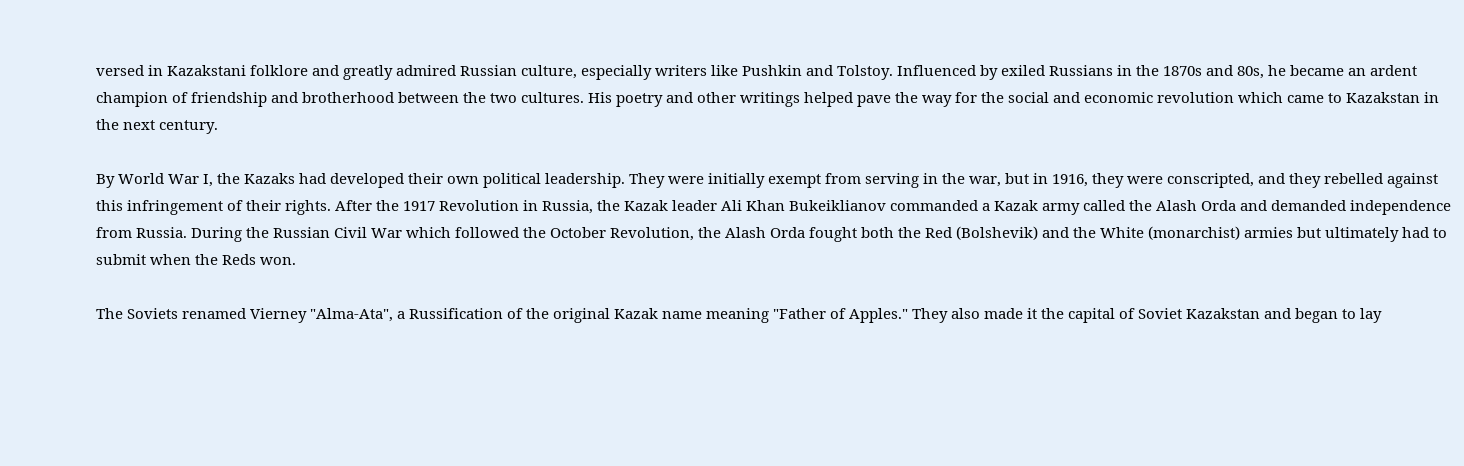versed in Kazakstani folklore and greatly admired Russian culture, especially writers like Pushkin and Tolstoy. Influenced by exiled Russians in the 1870s and 80s, he became an ardent champion of friendship and brotherhood between the two cultures. His poetry and other writings helped pave the way for the social and economic revolution which came to Kazakstan in the next century.

By World War I, the Kazaks had developed their own political leadership. They were initially exempt from serving in the war, but in 1916, they were conscripted, and they rebelled against this infringement of their rights. After the 1917 Revolution in Russia, the Kazak leader Ali Khan Bukeiklianov commanded a Kazak army called the Alash Orda and demanded independence from Russia. During the Russian Civil War which followed the October Revolution, the Alash Orda fought both the Red (Bolshevik) and the White (monarchist) armies but ultimately had to submit when the Reds won.

The Soviets renamed Vierney "Alma-Ata", a Russification of the original Kazak name meaning "Father of Apples." They also made it the capital of Soviet Kazakstan and began to lay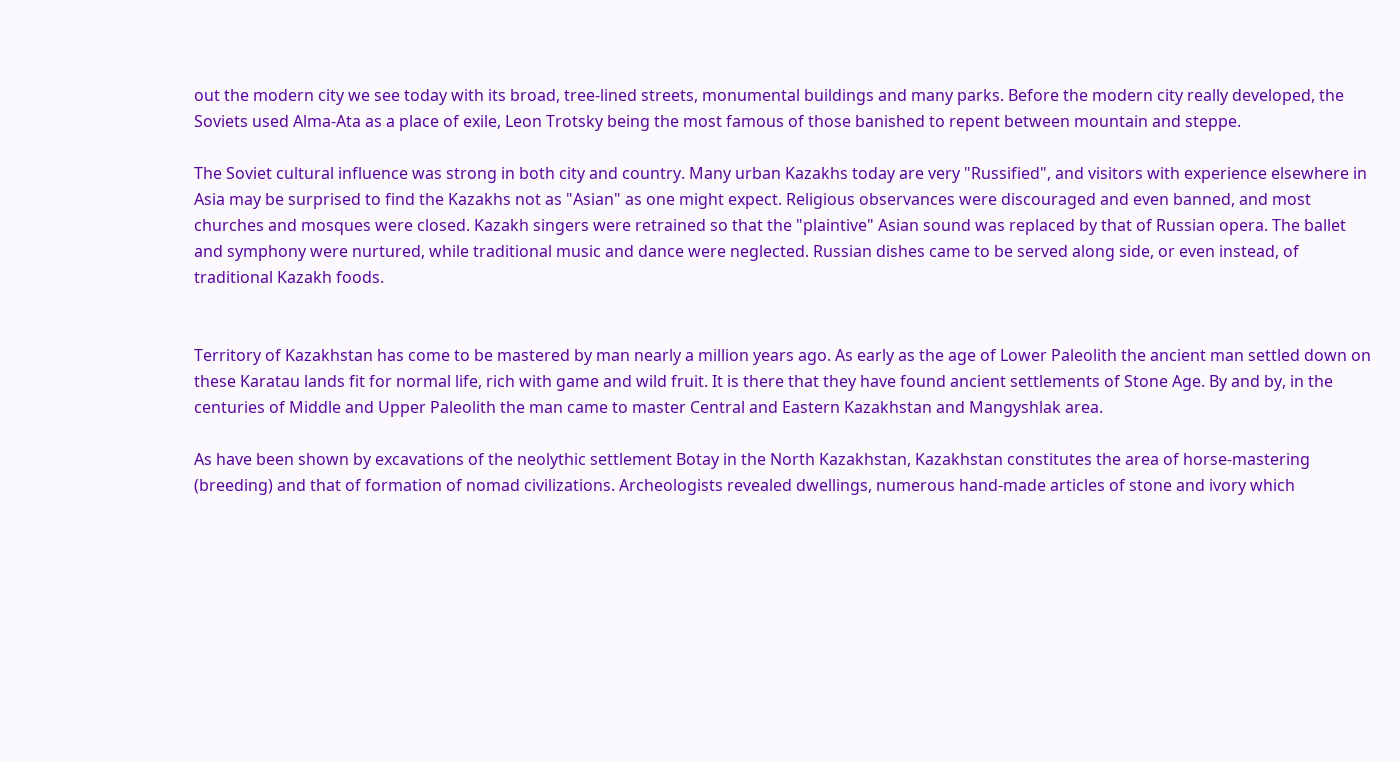out the modern city we see today with its broad, tree-lined streets, monumental buildings and many parks. Before the modern city really developed, the Soviets used Alma-Ata as a place of exile, Leon Trotsky being the most famous of those banished to repent between mountain and steppe.

The Soviet cultural influence was strong in both city and country. Many urban Kazakhs today are very "Russified", and visitors with experience elsewhere in Asia may be surprised to find the Kazakhs not as "Asian" as one might expect. Religious observances were discouraged and even banned, and most churches and mosques were closed. Kazakh singers were retrained so that the "plaintive" Asian sound was replaced by that of Russian opera. The ballet and symphony were nurtured, while traditional music and dance were neglected. Russian dishes came to be served along side, or even instead, of traditional Kazakh foods.


Territory of Kazakhstan has come to be mastered by man nearly a million years ago. As early as the age of Lower Paleolith the ancient man settled down on these Karatau lands fit for normal life, rich with game and wild fruit. It is there that they have found ancient settlements of Stone Age. By and by, in the centuries of Middle and Upper Paleolith the man came to master Central and Eastern Kazakhstan and Mangyshlak area.

As have been shown by excavations of the neolythic settlement Botay in the North Kazakhstan, Kazakhstan constitutes the area of horse-mastering (breeding) and that of formation of nomad civilizations. Archeologists revealed dwellings, numerous hand-made articles of stone and ivory which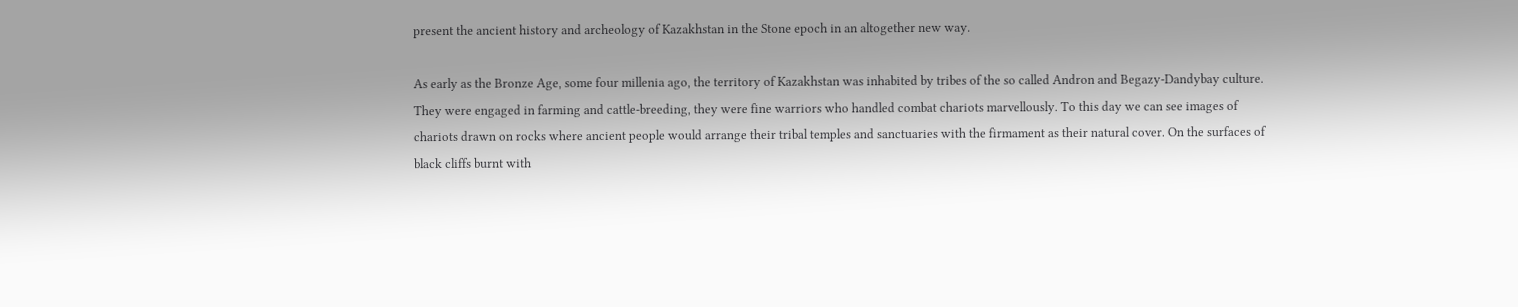present the ancient history and archeology of Kazakhstan in the Stone epoch in an altogether new way.

As early as the Bronze Age, some four millenia ago, the territory of Kazakhstan was inhabited by tribes of the so called Andron and Begazy-Dandybay culture. They were engaged in farming and cattle-breeding, they were fine warriors who handled combat chariots marvellously. To this day we can see images of chariots drawn on rocks where ancient people would arrange their tribal temples and sanctuaries with the firmament as their natural cover. On the surfaces of black cliffs burnt with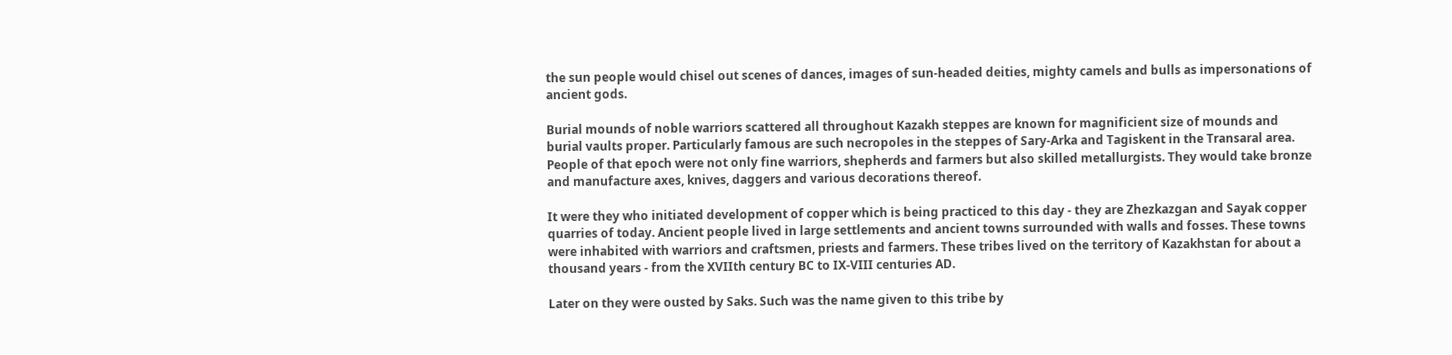the sun people would chisel out scenes of dances, images of sun-headed deities, mighty camels and bulls as impersonations of ancient gods.

Burial mounds of noble warriors scattered all throughout Kazakh steppes are known for magnificient size of mounds and burial vaults proper. Particularly famous are such necropoles in the steppes of Sary-Arka and Tagiskent in the Transaral area. People of that epoch were not only fine warriors, shepherds and farmers but also skilled metallurgists. They would take bronze and manufacture axes, knives, daggers and various decorations thereof.

It were they who initiated development of copper which is being practiced to this day - they are Zhezkazgan and Sayak copper quarries of today. Ancient people lived in large settlements and ancient towns surrounded with walls and fosses. These towns were inhabited with warriors and craftsmen, priests and farmers. These tribes lived on the territory of Kazakhstan for about a thousand years - from the XVIIth century BC to IX-VIII centuries AD.

Later on they were ousted by Saks. Such was the name given to this tribe by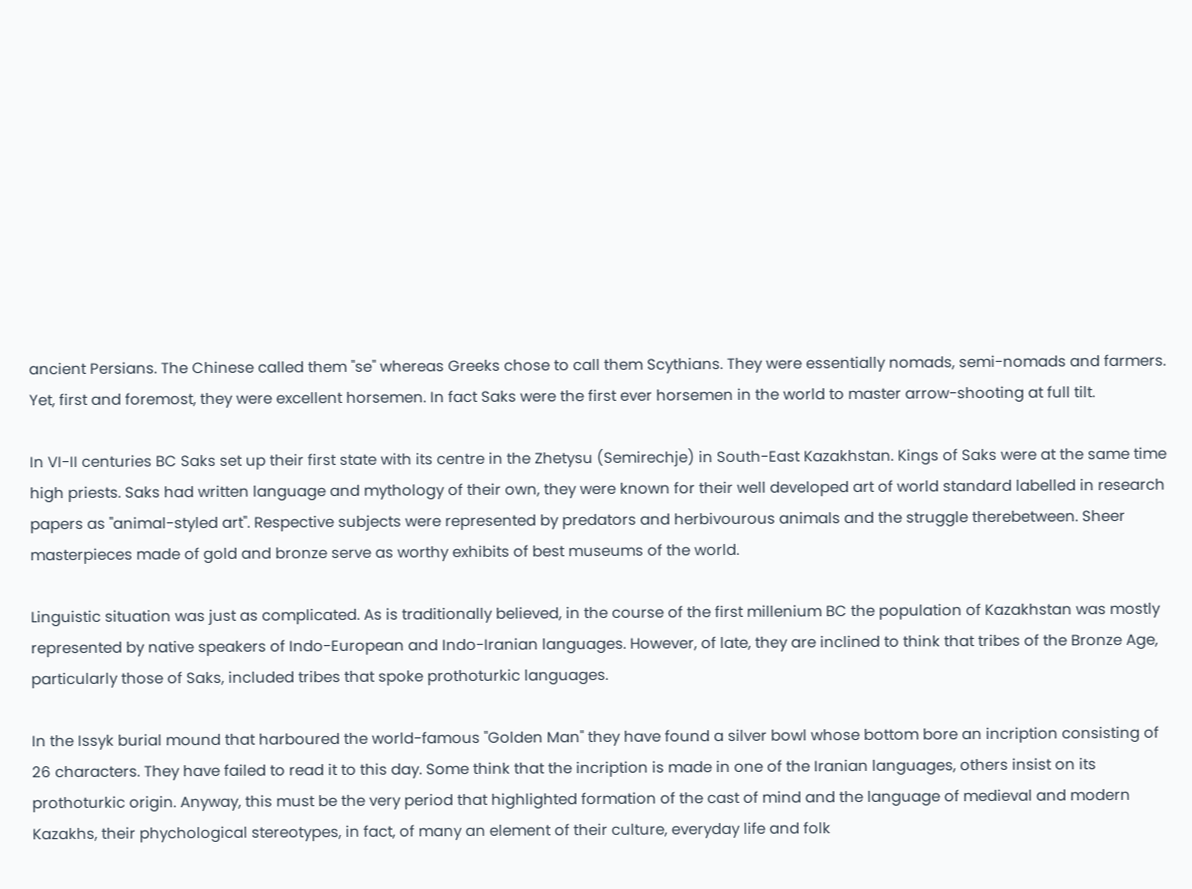ancient Persians. The Chinese called them "se" whereas Greeks chose to call them Scythians. They were essentially nomads, semi-nomads and farmers. Yet, first and foremost, they were excellent horsemen. In fact Saks were the first ever horsemen in the world to master arrow-shooting at full tilt.

In VI-II centuries BC Saks set up their first state with its centre in the Zhetysu (Semirechje) in South-East Kazakhstan. Kings of Saks were at the same time high priests. Saks had written language and mythology of their own, they were known for their well developed art of world standard labelled in research papers as "animal-styled art". Respective subjects were represented by predators and herbivourous animals and the struggle therebetween. Sheer masterpieces made of gold and bronze serve as worthy exhibits of best museums of the world.

Linguistic situation was just as complicated. As is traditionally believed, in the course of the first millenium BC the population of Kazakhstan was mostly represented by native speakers of Indo-European and Indo-Iranian languages. However, of late, they are inclined to think that tribes of the Bronze Age, particularly those of Saks, included tribes that spoke prothoturkic languages.

In the Issyk burial mound that harboured the world-famous "Golden Man" they have found a silver bowl whose bottom bore an incription consisting of 26 characters. They have failed to read it to this day. Some think that the incription is made in one of the Iranian languages, others insist on its prothoturkic origin. Anyway, this must be the very period that highlighted formation of the cast of mind and the language of medieval and modern Kazakhs, their phychological stereotypes, in fact, of many an element of their culture, everyday life and folk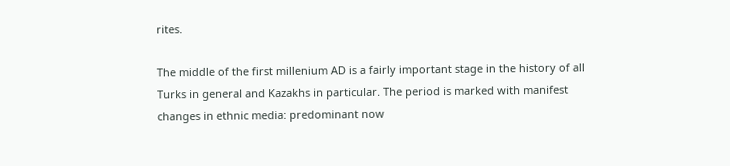rites.

The middle of the first millenium AD is a fairly important stage in the history of all Turks in general and Kazakhs in particular. The period is marked with manifest changes in ethnic media: predominant now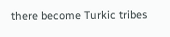there become Turkic tribes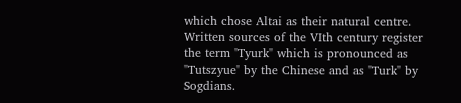which chose Altai as their natural centre. Written sources of the VIth century register the term "Tyurk" which is pronounced as "Tutszyue" by the Chinese and as "Turk" by Sogdians.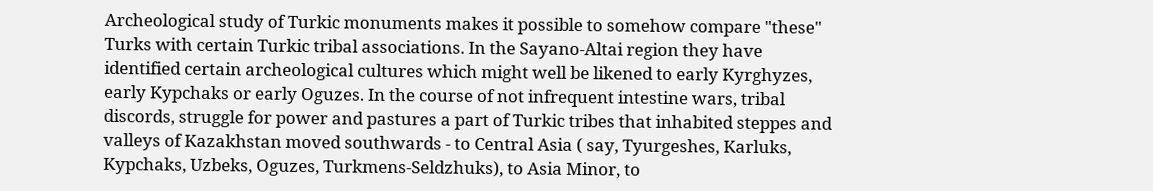Archeological study of Turkic monuments makes it possible to somehow compare "these" Turks with certain Turkic tribal associations. In the Sayano-Altai region they have identified certain archeological cultures which might well be likened to early Kyrghyzes, early Kypchaks or early Oguzes. In the course of not infrequent intestine wars, tribal discords, struggle for power and pastures a part of Turkic tribes that inhabited steppes and valleys of Kazakhstan moved southwards - to Central Asia ( say, Tyurgeshes, Karluks, Kypchaks, Uzbeks, Oguzes, Turkmens-Seldzhuks), to Asia Minor, to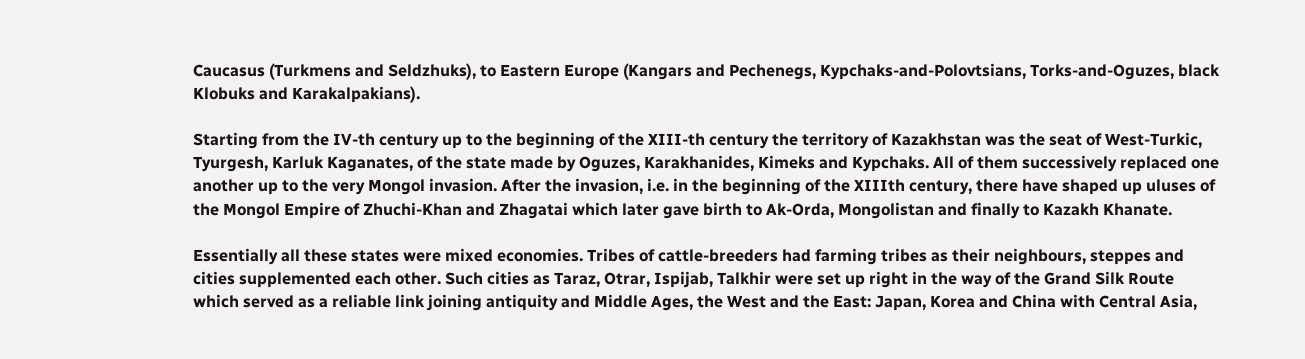Caucasus (Turkmens and Seldzhuks), to Eastern Europe (Kangars and Pechenegs, Kypchaks-and-Polovtsians, Torks-and-Oguzes, black Klobuks and Karakalpakians).

Starting from the IV-th century up to the beginning of the XIII-th century the territory of Kazakhstan was the seat of West-Turkic, Tyurgesh, Karluk Kaganates, of the state made by Oguzes, Karakhanides, Kimeks and Kypchaks. All of them successively replaced one another up to the very Mongol invasion. After the invasion, i.e. in the beginning of the XIIIth century, there have shaped up uluses of the Mongol Empire of Zhuchi-Khan and Zhagatai which later gave birth to Ak-Orda, Mongolistan and finally to Kazakh Khanate.

Essentially all these states were mixed economies. Tribes of cattle-breeders had farming tribes as their neighbours, steppes and cities supplemented each other. Such cities as Taraz, Otrar, Ispijab, Talkhir were set up right in the way of the Grand Silk Route which served as a reliable link joining antiquity and Middle Ages, the West and the East: Japan, Korea and China with Central Asia,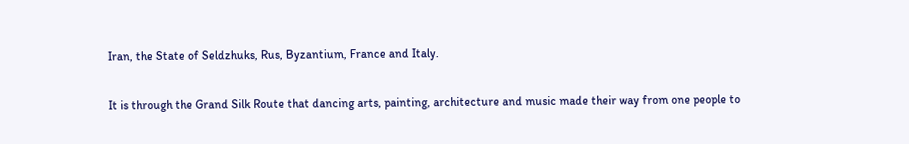Iran, the State of Seldzhuks, Rus, Byzantium, France and Italy.

It is through the Grand Silk Route that dancing arts, painting, architecture and music made their way from one people to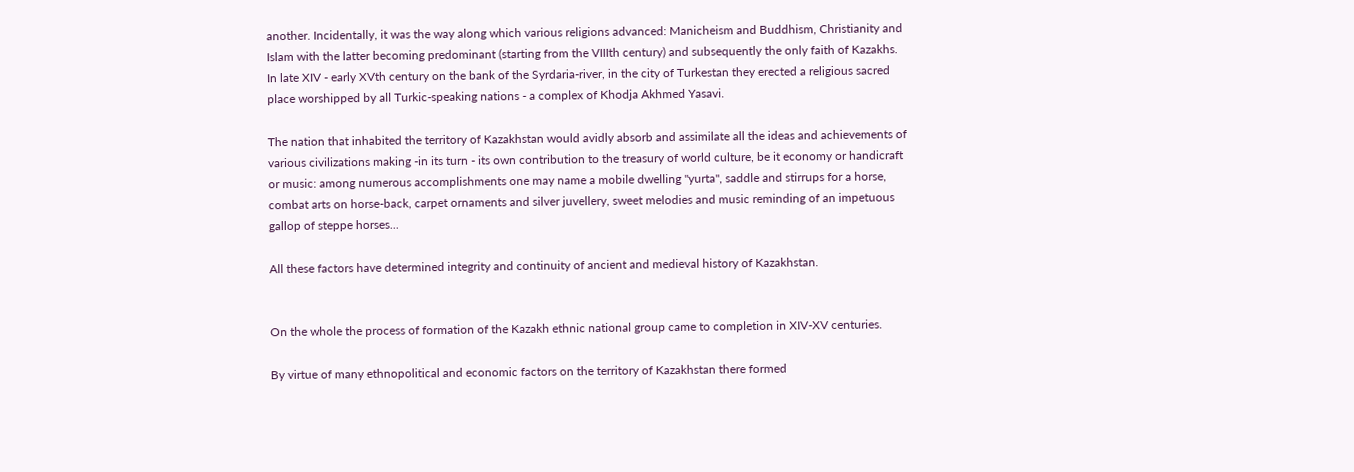another. Incidentally, it was the way along which various religions advanced: Manicheism and Buddhism, Christianity and Islam with the latter becoming predominant (starting from the VIIIth century) and subsequently the only faith of Kazakhs. In late XIV - early XVth century on the bank of the Syrdaria-river, in the city of Turkestan they erected a religious sacred place worshipped by all Turkic-speaking nations - a complex of Khodja Akhmed Yasavi.

The nation that inhabited the territory of Kazakhstan would avidly absorb and assimilate all the ideas and achievements of various civilizations making -in its turn - its own contribution to the treasury of world culture, be it economy or handicraft or music: among numerous accomplishments one may name a mobile dwelling "yurta", saddle and stirrups for a horse, combat arts on horse-back, carpet ornaments and silver juvellery, sweet melodies and music reminding of an impetuous gallop of steppe horses...

All these factors have determined integrity and continuity of ancient and medieval history of Kazakhstan.


On the whole the process of formation of the Kazakh ethnic national group came to completion in XIV-XV centuries.

By virtue of many ethnopolitical and economic factors on the territory of Kazakhstan there formed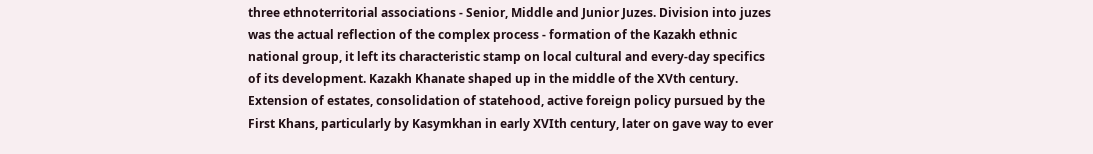three ethnoterritorial associations - Senior, Middle and Junior Juzes. Division into juzes was the actual reflection of the complex process - formation of the Kazakh ethnic national group, it left its characteristic stamp on local cultural and every-day specifics of its development. Kazakh Khanate shaped up in the middle of the XVth century. Extension of estates, consolidation of statehood, active foreign policy pursued by the First Khans, particularly by Kasymkhan in early XVIth century, later on gave way to ever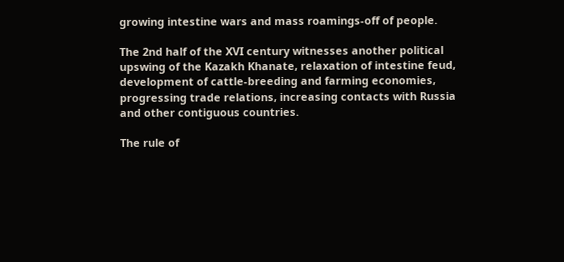growing intestine wars and mass roamings-off of people.

The 2nd half of the XVI century witnesses another political upswing of the Kazakh Khanate, relaxation of intestine feud, development of cattle-breeding and farming economies, progressing trade relations, increasing contacts with Russia and other contiguous countries.

The rule of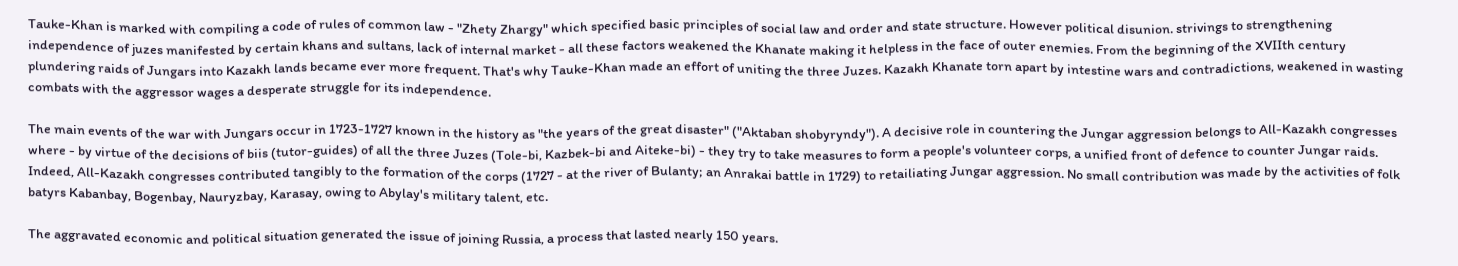Tauke-Khan is marked with compiling a code of rules of common law - "Zhety Zhargy" which specified basic principles of social law and order and state structure. However political disunion. strivings to strengthening independence of juzes manifested by certain khans and sultans, lack of internal market - all these factors weakened the Khanate making it helpless in the face of outer enemies. From the beginning of the XVIIth century plundering raids of Jungars into Kazakh lands became ever more frequent. That's why Tauke-Khan made an effort of uniting the three Juzes. Kazakh Khanate torn apart by intestine wars and contradictions, weakened in wasting combats with the aggressor wages a desperate struggle for its independence.

The main events of the war with Jungars occur in 1723-1727 known in the history as "the years of the great disaster" ("Aktaban shobyryndy"). A decisive role in countering the Jungar aggression belongs to All-Kazakh congresses where - by virtue of the decisions of biis (tutor-guides) of all the three Juzes (Tole-bi, Kazbek-bi and Aiteke-bi) - they try to take measures to form a people's volunteer corps, a unified front of defence to counter Jungar raids. Indeed, All-Kazakh congresses contributed tangibly to the formation of the corps (1727 - at the river of Bulanty; an Anrakai battle in 1729) to retailiating Jungar aggression. No small contribution was made by the activities of folk batyrs Kabanbay, Bogenbay, Nauryzbay, Karasay, owing to Abylay's military talent, etc.

The aggravated economic and political situation generated the issue of joining Russia, a process that lasted nearly 150 years.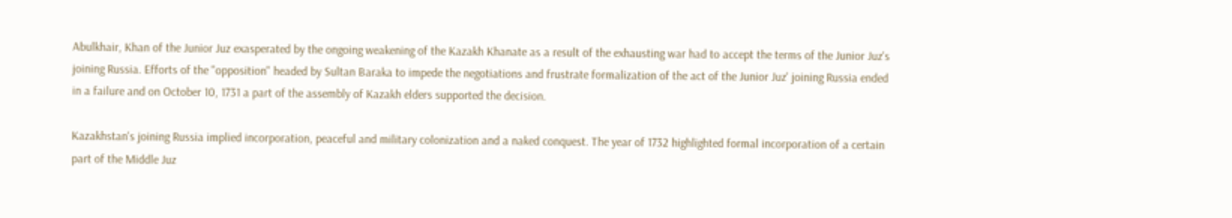Abulkhair, Khan of the Junior Juz exasperated by the ongoing weakening of the Kazakh Khanate as a result of the exhausting war had to accept the terms of the Junior Juz's joining Russia. Efforts of the "opposition" headed by Sultan Baraka to impede the negotiations and frustrate formalization of the act of the Junior Juz' joining Russia ended in a failure and on October 10, 1731 a part of the assembly of Kazakh elders supported the decision.

Kazakhstan's joining Russia implied incorporation, peaceful and military colonization and a naked conquest. The year of 1732 highlighted formal incorporation of a certain part of the Middle Juz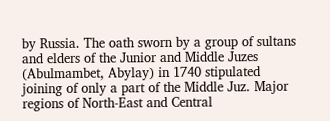by Russia. The oath sworn by a group of sultans and elders of the Junior and Middle Juzes (Abulmambet, Abylay) in 1740 stipulated joining of only a part of the Middle Juz. Major regions of North-East and Central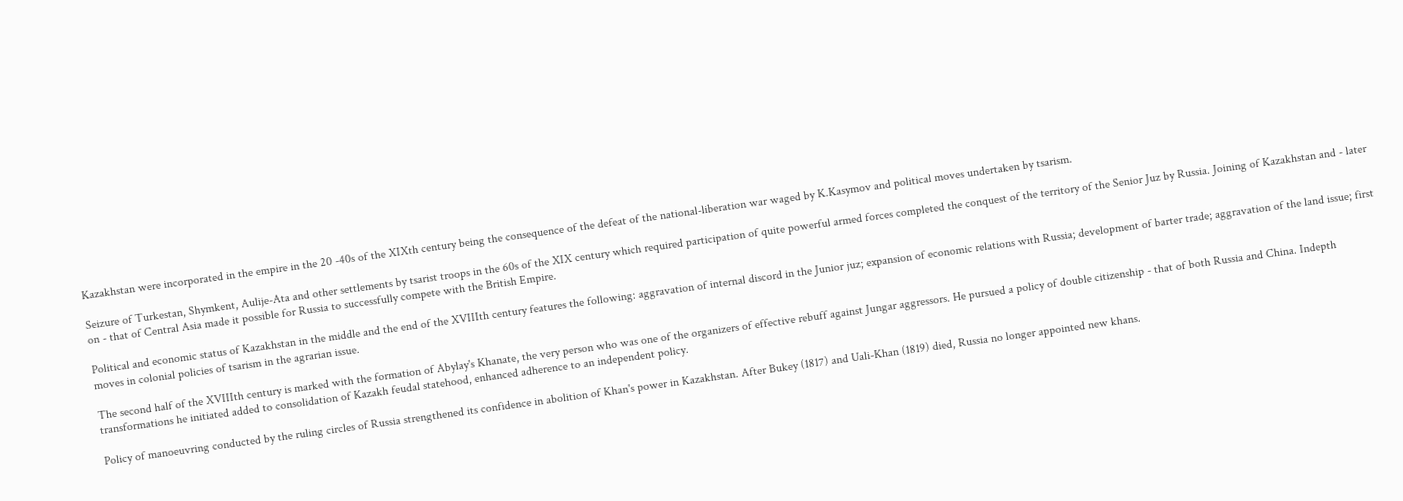Kazakhstan were incorporated in the empire in the 20 -40s of the XIXth century being the consequence of the defeat of the national-liberation war waged by K.Kasymov and political moves undertaken by tsarism.

Seizure of Turkestan, Shymkent, Aulije-Ata and other settlements by tsarist troops in the 60s of the XIX century which required participation of quite powerful armed forces completed the conquest of the territory of the Senior Juz by Russia. Joining of Kazakhstan and - later on - that of Central Asia made it possible for Russia to successfully compete with the British Empire.

Political and economic status of Kazakhstan in the middle and the end of the XVIIIth century features the following: aggravation of internal discord in the Junior juz; expansion of economic relations with Russia; development of barter trade; aggravation of the land issue; first moves in colonial policies of tsarism in the agrarian issue.

The second half of the XVIIIth century is marked with the formation of Abylay's Khanate, the very person who was one of the organizers of effective rebuff against Jungar aggressors. He pursued a policy of double citizenship - that of both Russia and China. Indepth transformations he initiated added to consolidation of Kazakh feudal statehood, enhanced adherence to an independent policy.

Policy of manoeuvring conducted by the ruling circles of Russia strengthened its confidence in abolition of Khan's power in Kazakhstan. After Bukey (1817) and Uali-Khan (1819) died, Russia no longer appointed new khans.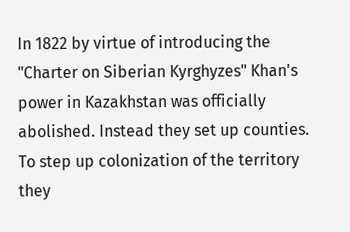In 1822 by virtue of introducing the "Charter on Siberian Kyrghyzes" Khan's power in Kazakhstan was officially abolished. Instead they set up counties. To step up colonization of the territory they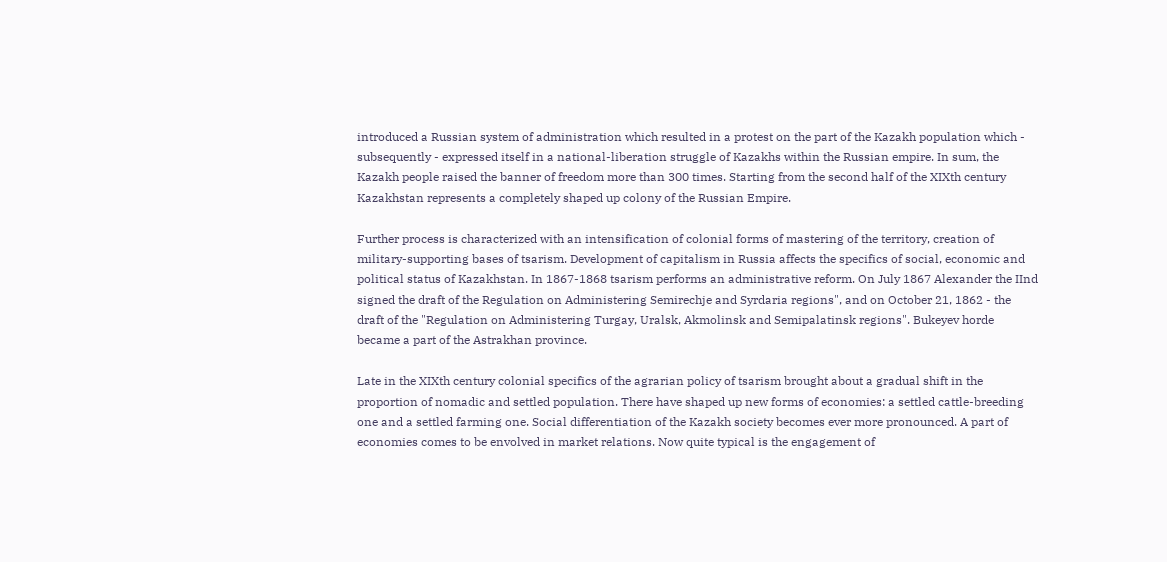introduced a Russian system of administration which resulted in a protest on the part of the Kazakh population which - subsequently - expressed itself in a national-liberation struggle of Kazakhs within the Russian empire. In sum, the Kazakh people raised the banner of freedom more than 300 times. Starting from the second half of the XIXth century Kazakhstan represents a completely shaped up colony of the Russian Empire.

Further process is characterized with an intensification of colonial forms of mastering of the territory, creation of military-supporting bases of tsarism. Development of capitalism in Russia affects the specifics of social, economic and political status of Kazakhstan. In 1867-1868 tsarism performs an administrative reform. On July 1867 Alexander the IInd signed the draft of the Regulation on Administering Semirechje and Syrdaria regions", and on October 21, 1862 - the draft of the "Regulation on Administering Turgay, Uralsk, Akmolinsk and Semipalatinsk regions". Bukeyev horde became a part of the Astrakhan province.

Late in the XIXth century colonial specifics of the agrarian policy of tsarism brought about a gradual shift in the proportion of nomadic and settled population. There have shaped up new forms of economies: a settled cattle-breeding one and a settled farming one. Social differentiation of the Kazakh society becomes ever more pronounced. A part of economies comes to be envolved in market relations. Now quite typical is the engagement of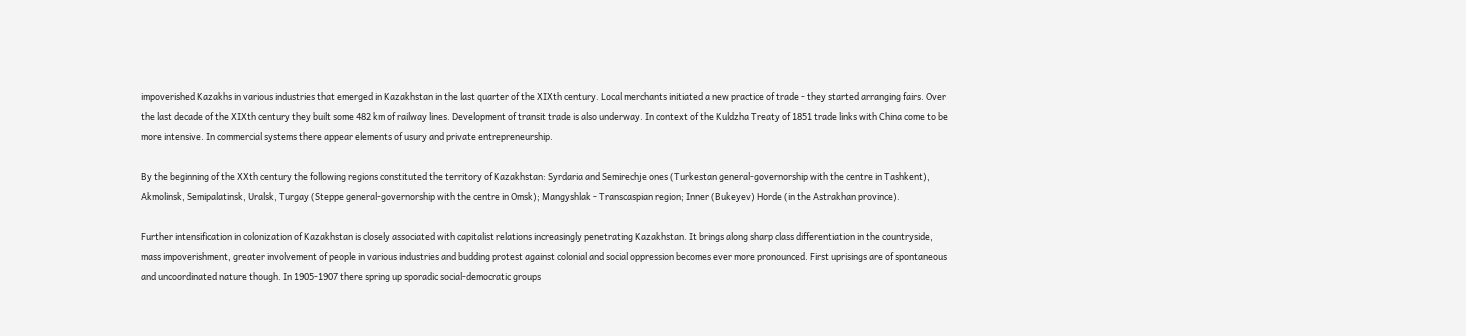impoverished Kazakhs in various industries that emerged in Kazakhstan in the last quarter of the XIXth century. Local merchants initiated a new practice of trade - they started arranging fairs. Over the last decade of the XIXth century they built some 482 km of railway lines. Development of transit trade is also underway. In context of the Kuldzha Treaty of 1851 trade links with China come to be more intensive. In commercial systems there appear elements of usury and private entrepreneurship.

By the beginning of the XXth century the following regions constituted the territory of Kazakhstan: Syrdaria and Semirechje ones (Turkestan general-governorship with the centre in Tashkent), Akmolinsk, Semipalatinsk, Uralsk, Turgay (Steppe general-governorship with the centre in Omsk); Mangyshlak - Transcaspian region; Inner (Bukeyev) Horde (in the Astrakhan province).

Further intensification in colonization of Kazakhstan is closely associated with capitalist relations increasingly penetrating Kazakhstan. It brings along sharp class differentiation in the countryside, mass impoverishment, greater involvement of people in various industries and budding protest against colonial and social oppression becomes ever more pronounced. First uprisings are of spontaneous and uncoordinated nature though. In 1905-1907 there spring up sporadic social-democratic groups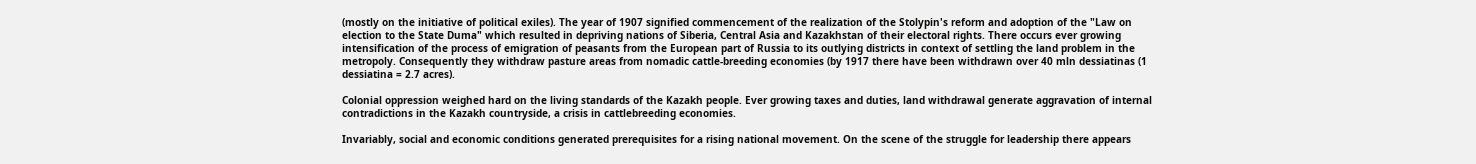(mostly on the initiative of political exiles). The year of 1907 signified commencement of the realization of the Stolypin's reform and adoption of the "Law on election to the State Duma" which resulted in depriving nations of Siberia, Central Asia and Kazakhstan of their electoral rights. There occurs ever growing intensification of the process of emigration of peasants from the European part of Russia to its outlying districts in context of settling the land problem in the metropoly. Consequently they withdraw pasture areas from nomadic cattle-breeding economies (by 1917 there have been withdrawn over 40 mln dessiatinas (1 dessiatina = 2.7 acres).

Colonial oppression weighed hard on the living standards of the Kazakh people. Ever growing taxes and duties, land withdrawal generate aggravation of internal contradictions in the Kazakh countryside, a crisis in cattlebreeding economies.

Invariably, social and economic conditions generated prerequisites for a rising national movement. On the scene of the struggle for leadership there appears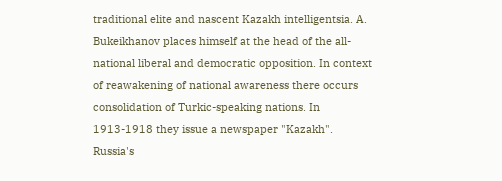traditional elite and nascent Kazakh intelligentsia. A. Bukeikhanov places himself at the head of the all-national liberal and democratic opposition. In context of reawakening of national awareness there occurs consolidation of Turkic-speaking nations. In 1913-1918 they issue a newspaper "Kazakh". Russia's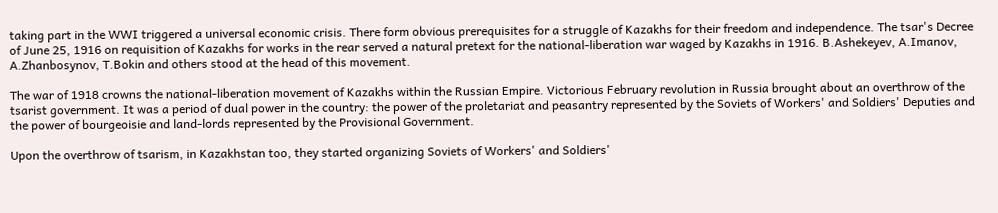taking part in the WWI triggered a universal economic crisis. There form obvious prerequisites for a struggle of Kazakhs for their freedom and independence. The tsar's Decree of June 25, 1916 on requisition of Kazakhs for works in the rear served a natural pretext for the national-liberation war waged by Kazakhs in 1916. B.Ashekeyev, A.Imanov, A.Zhanbosynov, T.Bokin and others stood at the head of this movement.

The war of 1918 crowns the national-liberation movement of Kazakhs within the Russian Empire. Victorious February revolution in Russia brought about an overthrow of the tsarist government. It was a period of dual power in the country: the power of the proletariat and peasantry represented by the Soviets of Workers' and Soldiers' Deputies and the power of bourgeoisie and land-lords represented by the Provisional Government.

Upon the overthrow of tsarism, in Kazakhstan too, they started organizing Soviets of Workers' and Soldiers'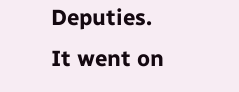Deputies. It went on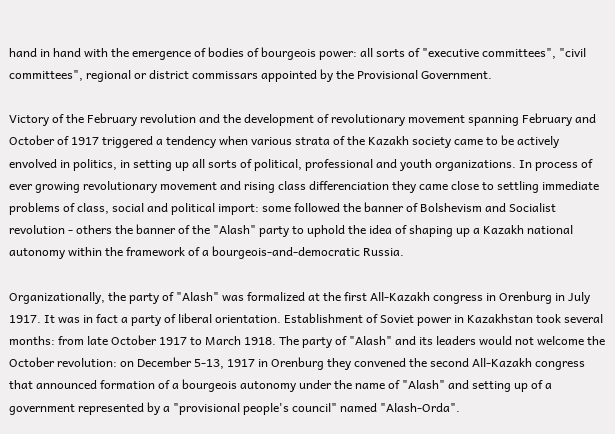hand in hand with the emergence of bodies of bourgeois power: all sorts of "executive committees", "civil committees", regional or district commissars appointed by the Provisional Government.

Victory of the February revolution and the development of revolutionary movement spanning February and October of 1917 triggered a tendency when various strata of the Kazakh society came to be actively envolved in politics, in setting up all sorts of political, professional and youth organizations. In process of ever growing revolutionary movement and rising class differenciation they came close to settling immediate problems of class, social and political import: some followed the banner of Bolshevism and Socialist revolution - others the banner of the "Alash" party to uphold the idea of shaping up a Kazakh national autonomy within the framework of a bourgeois-and-democratic Russia.

Organizationally, the party of "Alash" was formalized at the first All-Kazakh congress in Orenburg in July 1917. It was in fact a party of liberal orientation. Establishment of Soviet power in Kazakhstan took several months: from late October 1917 to March 1918. The party of "Alash" and its leaders would not welcome the October revolution: on December 5-13, 1917 in Orenburg they convened the second All-Kazakh congress that announced formation of a bourgeois autonomy under the name of "Alash" and setting up of a government represented by a "provisional people's council" named "Alash-Orda".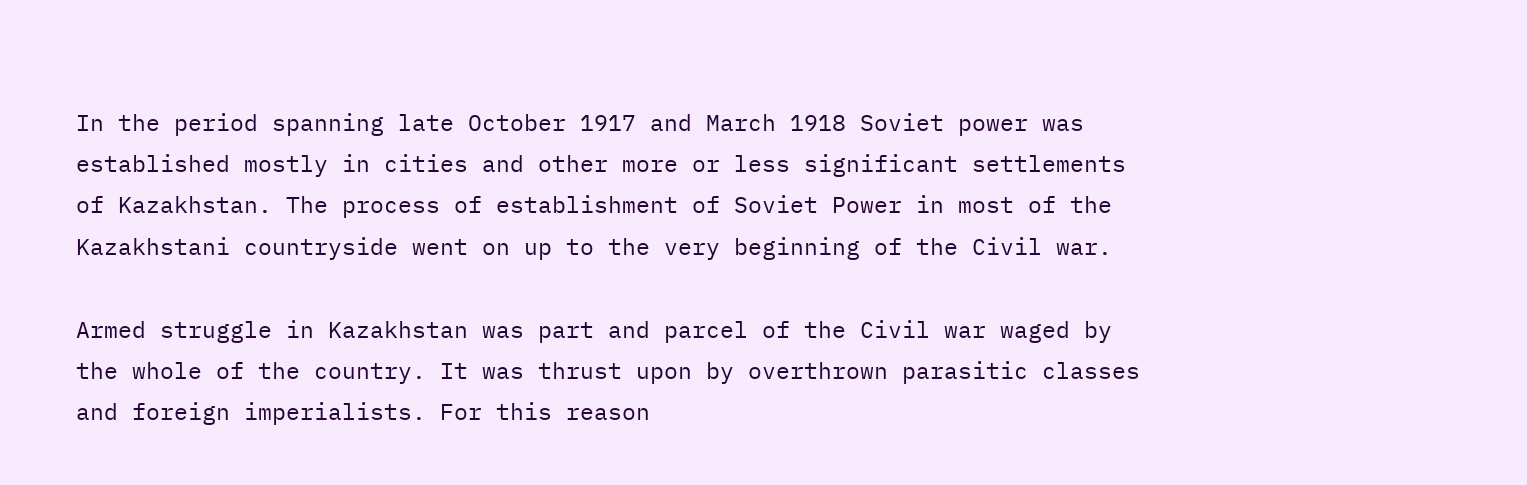In the period spanning late October 1917 and March 1918 Soviet power was established mostly in cities and other more or less significant settlements of Kazakhstan. The process of establishment of Soviet Power in most of the Kazakhstani countryside went on up to the very beginning of the Civil war.

Armed struggle in Kazakhstan was part and parcel of the Civil war waged by the whole of the country. It was thrust upon by overthrown parasitic classes and foreign imperialists. For this reason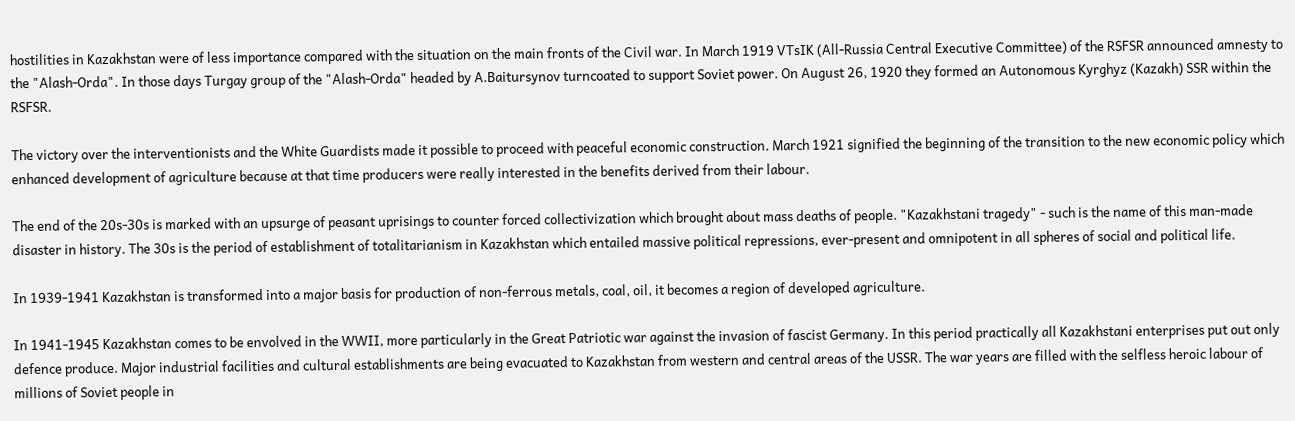hostilities in Kazakhstan were of less importance compared with the situation on the main fronts of the Civil war. In March 1919 VTsIK (All-Russia Central Executive Committee) of the RSFSR announced amnesty to the "Alash-Orda". In those days Turgay group of the "Alash-Orda" headed by A.Baitursynov turncoated to support Soviet power. On August 26, 1920 they formed an Autonomous Kyrghyz (Kazakh) SSR within the RSFSR.

The victory over the interventionists and the White Guardists made it possible to proceed with peaceful economic construction. March 1921 signified the beginning of the transition to the new economic policy which enhanced development of agriculture because at that time producers were really interested in the benefits derived from their labour.

The end of the 20s-30s is marked with an upsurge of peasant uprisings to counter forced collectivization which brought about mass deaths of people. "Kazakhstani tragedy" - such is the name of this man-made disaster in history. The 30s is the period of establishment of totalitarianism in Kazakhstan which entailed massive political repressions, ever-present and omnipotent in all spheres of social and political life.

In 1939-1941 Kazakhstan is transformed into a major basis for production of non-ferrous metals, coal, oil, it becomes a region of developed agriculture.

In 1941-1945 Kazakhstan comes to be envolved in the WWII, more particularly in the Great Patriotic war against the invasion of fascist Germany. In this period practically all Kazakhstani enterprises put out only defence produce. Major industrial facilities and cultural establishments are being evacuated to Kazakhstan from western and central areas of the USSR. The war years are filled with the selfless heroic labour of millions of Soviet people in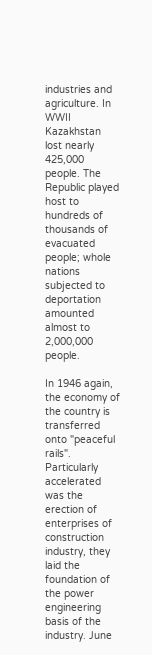industries and agriculture. In WWII Kazakhstan lost nearly 425,000 people. The Republic played host to hundreds of thousands of evacuated people; whole nations subjected to deportation amounted almost to 2,000,000 people.

In 1946 again, the economy of the country is transferred onto "peaceful rails". Particularly accelerated was the erection of enterprises of construction industry, they laid the foundation of the power engineering basis of the industry. June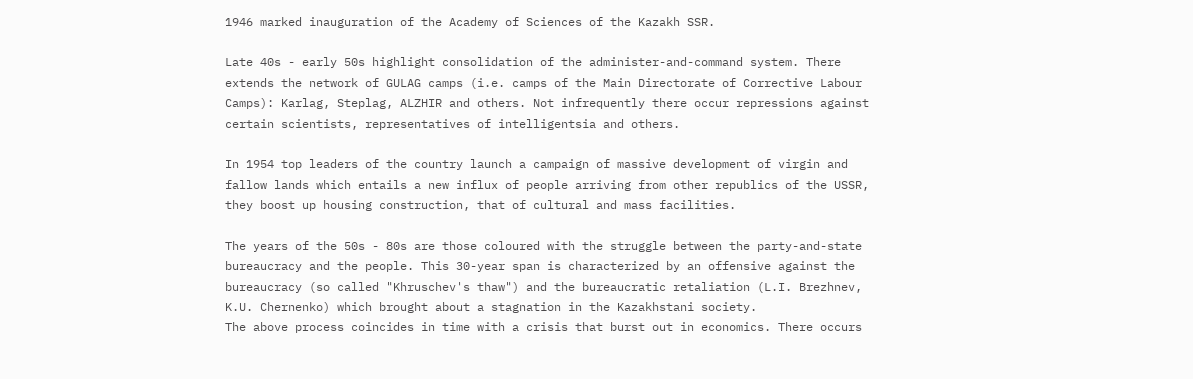1946 marked inauguration of the Academy of Sciences of the Kazakh SSR.

Late 40s - early 50s highlight consolidation of the administer-and-command system. There extends the network of GULAG camps (i.e. camps of the Main Directorate of Corrective Labour Camps): Karlag, Steplag, ALZHIR and others. Not infrequently there occur repressions against certain scientists, representatives of intelligentsia and others.

In 1954 top leaders of the country launch a campaign of massive development of virgin and fallow lands which entails a new influx of people arriving from other republics of the USSR, they boost up housing construction, that of cultural and mass facilities.

The years of the 50s - 80s are those coloured with the struggle between the party-and-state bureaucracy and the people. This 30-year span is characterized by an offensive against the bureaucracy (so called "Khruschev's thaw") and the bureaucratic retaliation (L.I. Brezhnev, K.U. Chernenko) which brought about a stagnation in the Kazakhstani society.
The above process coincides in time with a crisis that burst out in economics. There occurs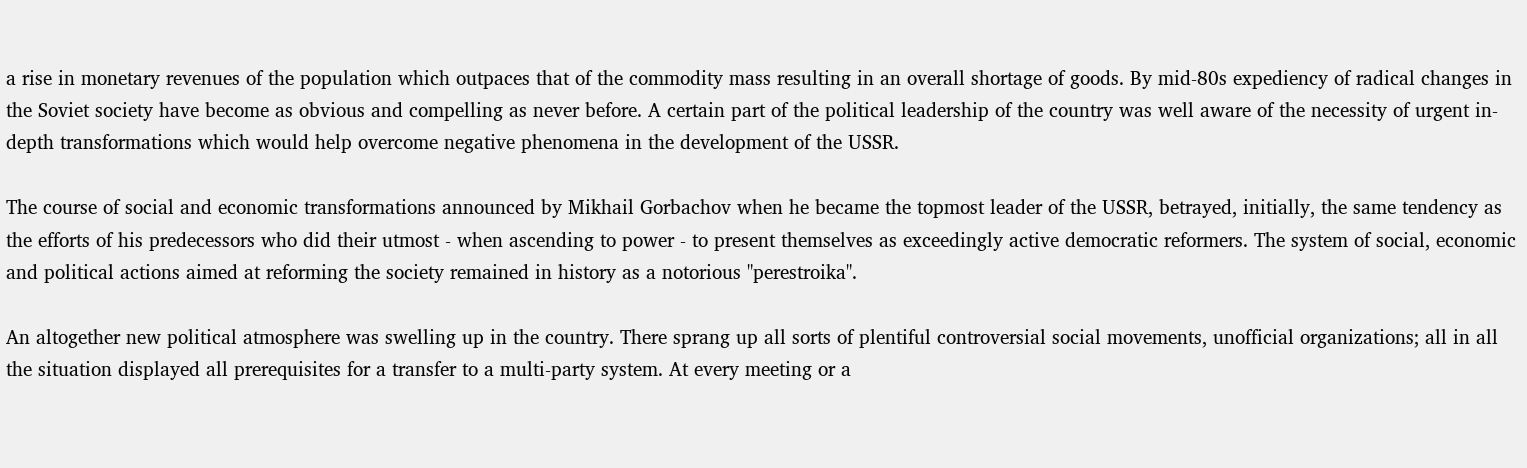a rise in monetary revenues of the population which outpaces that of the commodity mass resulting in an overall shortage of goods. By mid-80s expediency of radical changes in the Soviet society have become as obvious and compelling as never before. A certain part of the political leadership of the country was well aware of the necessity of urgent in-depth transformations which would help overcome negative phenomena in the development of the USSR.

The course of social and economic transformations announced by Mikhail Gorbachov when he became the topmost leader of the USSR, betrayed, initially, the same tendency as the efforts of his predecessors who did their utmost - when ascending to power - to present themselves as exceedingly active democratic reformers. The system of social, economic and political actions aimed at reforming the society remained in history as a notorious "perestroika".

An altogether new political atmosphere was swelling up in the country. There sprang up all sorts of plentiful controversial social movements, unofficial organizations; all in all the situation displayed all prerequisites for a transfer to a multi-party system. At every meeting or a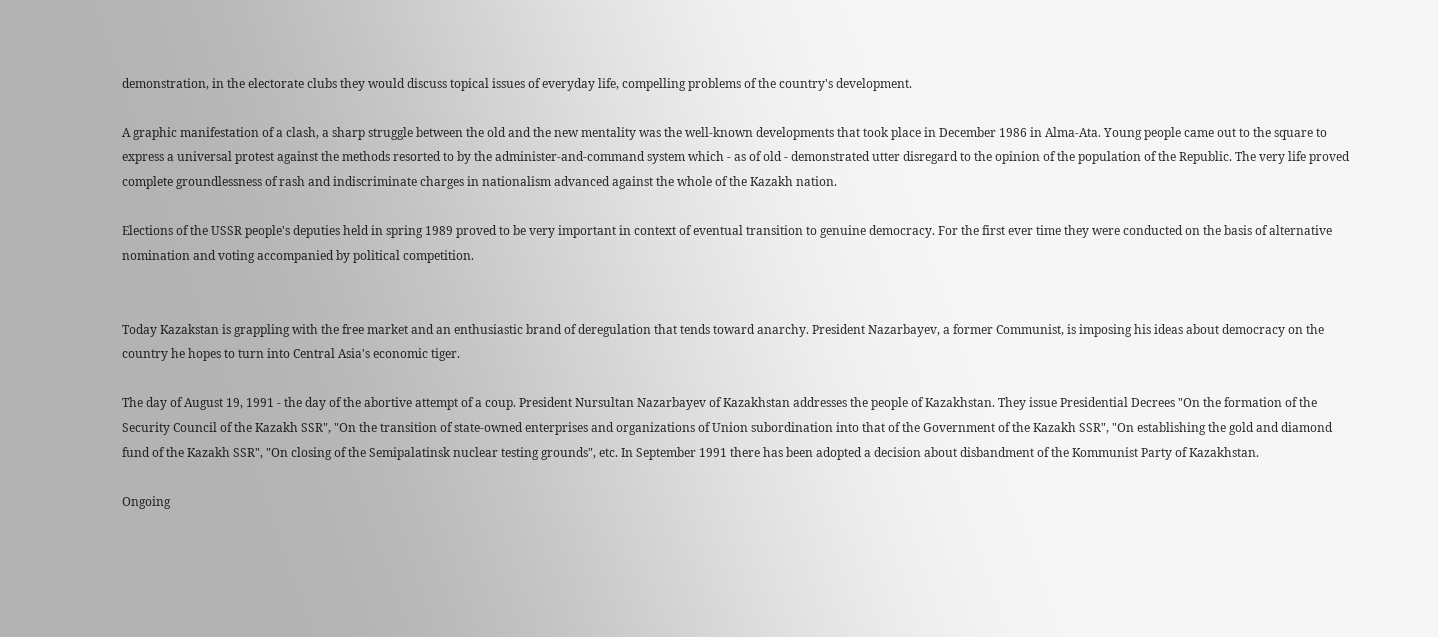demonstration, in the electorate clubs they would discuss topical issues of everyday life, compelling problems of the country's development.

A graphic manifestation of a clash, a sharp struggle between the old and the new mentality was the well-known developments that took place in December 1986 in Alma-Ata. Young people came out to the square to express a universal protest against the methods resorted to by the administer-and-command system which - as of old - demonstrated utter disregard to the opinion of the population of the Republic. The very life proved complete groundlessness of rash and indiscriminate charges in nationalism advanced against the whole of the Kazakh nation.

Elections of the USSR people's deputies held in spring 1989 proved to be very important in context of eventual transition to genuine democracy. For the first ever time they were conducted on the basis of alternative nomination and voting accompanied by political competition.


Today Kazakstan is grappling with the free market and an enthusiastic brand of deregulation that tends toward anarchy. President Nazarbayev, a former Communist, is imposing his ideas about democracy on the country he hopes to turn into Central Asia's economic tiger.

The day of August 19, 1991 - the day of the abortive attempt of a coup. President Nursultan Nazarbayev of Kazakhstan addresses the people of Kazakhstan. They issue Presidential Decrees "On the formation of the Security Council of the Kazakh SSR", "On the transition of state-owned enterprises and organizations of Union subordination into that of the Government of the Kazakh SSR", "On establishing the gold and diamond fund of the Kazakh SSR", "On closing of the Semipalatinsk nuclear testing grounds", etc. In September 1991 there has been adopted a decision about disbandment of the Kommunist Party of Kazakhstan.

Ongoing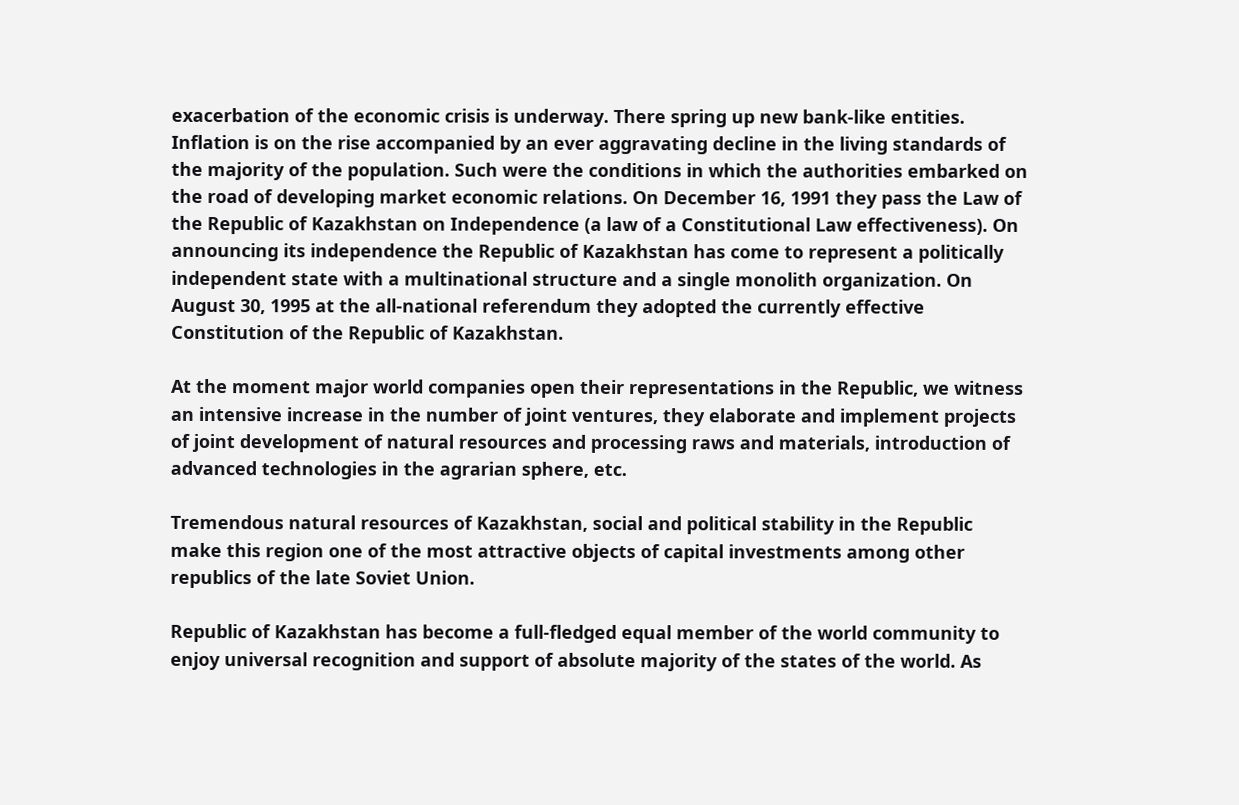exacerbation of the economic crisis is underway. There spring up new bank-like entities. Inflation is on the rise accompanied by an ever aggravating decline in the living standards of the majority of the population. Such were the conditions in which the authorities embarked on the road of developing market economic relations. On December 16, 1991 they pass the Law of the Republic of Kazakhstan on Independence (a law of a Constitutional Law effectiveness). On announcing its independence the Republic of Kazakhstan has come to represent a politically independent state with a multinational structure and a single monolith organization. On August 30, 1995 at the all-national referendum they adopted the currently effective Constitution of the Republic of Kazakhstan.

At the moment major world companies open their representations in the Republic, we witness an intensive increase in the number of joint ventures, they elaborate and implement projects of joint development of natural resources and processing raws and materials, introduction of advanced technologies in the agrarian sphere, etc.

Tremendous natural resources of Kazakhstan, social and political stability in the Republic make this region one of the most attractive objects of capital investments among other republics of the late Soviet Union.

Republic of Kazakhstan has become a full-fledged equal member of the world community to enjoy universal recognition and support of absolute majority of the states of the world. As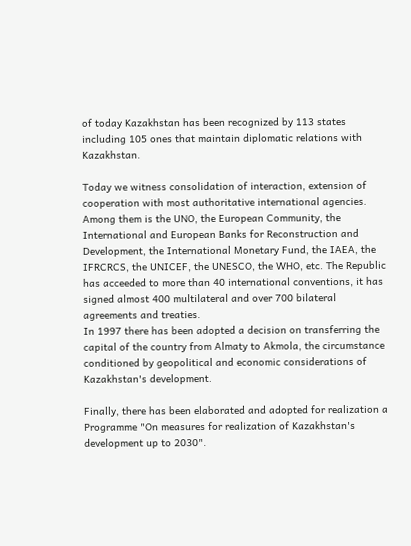of today Kazakhstan has been recognized by 113 states including 105 ones that maintain diplomatic relations with Kazakhstan.

Today we witness consolidation of interaction, extension of cooperation with most authoritative international agencies. Among them is the UNO, the European Community, the International and European Banks for Reconstruction and Development, the International Monetary Fund, the IAEA, the IFRCRCS, the UNICEF, the UNESCO, the WHO, etc. The Republic has acceeded to more than 40 international conventions, it has signed almost 400 multilateral and over 700 bilateral agreements and treaties.
In 1997 there has been adopted a decision on transferring the capital of the country from Almaty to Akmola, the circumstance conditioned by geopolitical and economic considerations of Kazakhstan's development.

Finally, there has been elaborated and adopted for realization a Programme "On measures for realization of Kazakhstan's development up to 2030".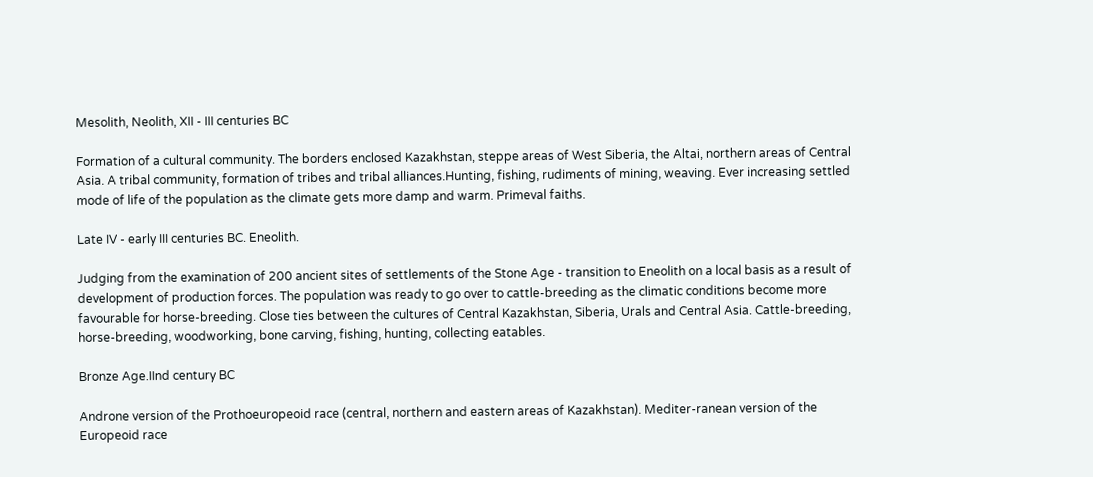Mesolith, Neolith, XII - III centuries BC

Formation of a cultural community. The borders enclosed Kazakhstan, steppe areas of West Siberia, the Altai, northern areas of Central Asia. A tribal community, formation of tribes and tribal alliances.Hunting, fishing, rudiments of mining, weaving. Ever increasing settled mode of life of the population as the climate gets more damp and warm. Primeval faiths.

Late IV - early III centuries BC. Eneolith.

Judging from the examination of 200 ancient sites of settlements of the Stone Age - transition to Eneolith on a local basis as a result of development of production forces. The population was ready to go over to cattle-breeding as the climatic conditions become more favourable for horse-breeding. Close ties between the cultures of Central Kazakhstan, Siberia, Urals and Central Asia. Cattle-breeding, horse-breeding, woodworking, bone carving, fishing, hunting, collecting eatables.

Bronze Age.IInd century BC

Androne version of the Prothoeuropeoid race (central, northern and eastern areas of Kazakhstan). Mediter-ranean version of the Europeoid race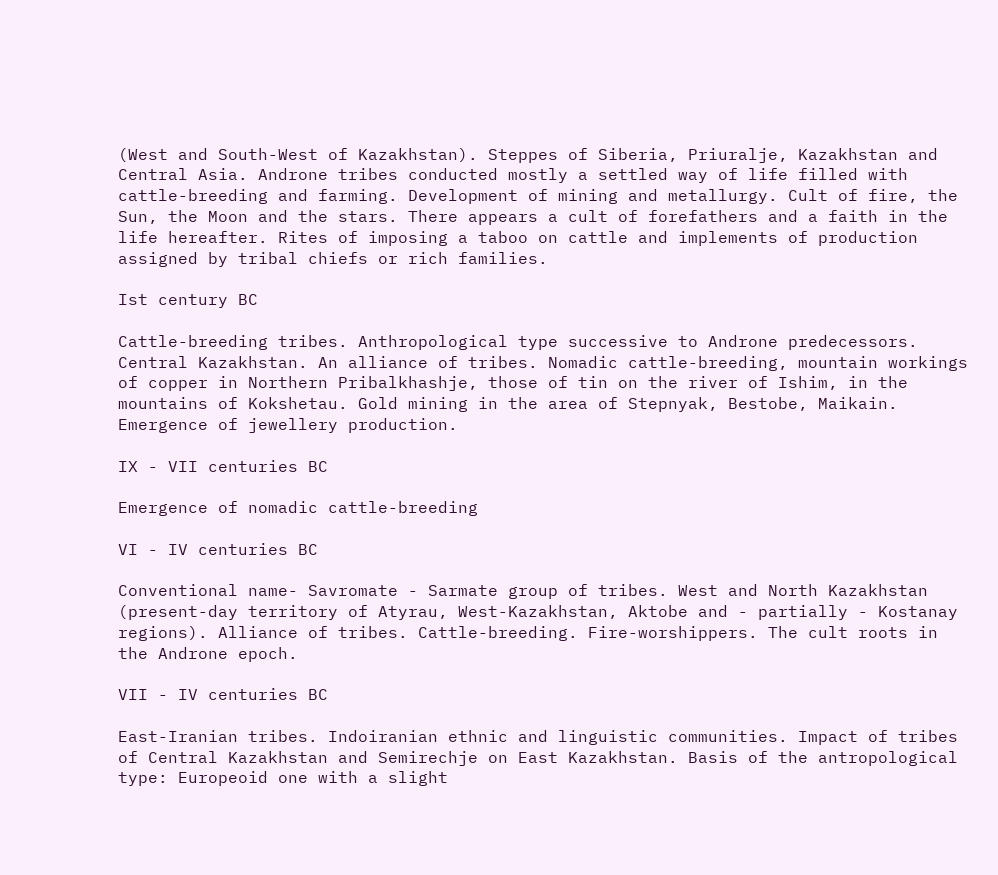(West and South-West of Kazakhstan). Steppes of Siberia, Priuralje, Kazakhstan and Central Asia. Androne tribes conducted mostly a settled way of life filled with cattle-breeding and farming. Development of mining and metallurgy. Cult of fire, the Sun, the Moon and the stars. There appears a cult of forefathers and a faith in the life hereafter. Rites of imposing a taboo on cattle and implements of production assigned by tribal chiefs or rich families.

Ist century BC

Cattle-breeding tribes. Anthropological type successive to Androne predecessors. Central Kazakhstan. An alliance of tribes. Nomadic cattle-breeding, mountain workings of copper in Northern Pribalkhashje, those of tin on the river of Ishim, in the mountains of Kokshetau. Gold mining in the area of Stepnyak, Bestobe, Maikain. Emergence of jewellery production.

IX - VII centuries BC

Emergence of nomadic cattle-breeding

VI - IV centuries BC

Conventional name- Savromate - Sarmate group of tribes. West and North Kazakhstan (present-day territory of Atyrau, West-Kazakhstan, Aktobe and - partially - Kostanay regions). Alliance of tribes. Cattle-breeding. Fire-worshippers. The cult roots in the Androne epoch.

VII - IV centuries BC

East-Iranian tribes. Indoiranian ethnic and linguistic communities. Impact of tribes of Central Kazakhstan and Semirechje on East Kazakhstan. Basis of the antropological type: Europeoid one with a slight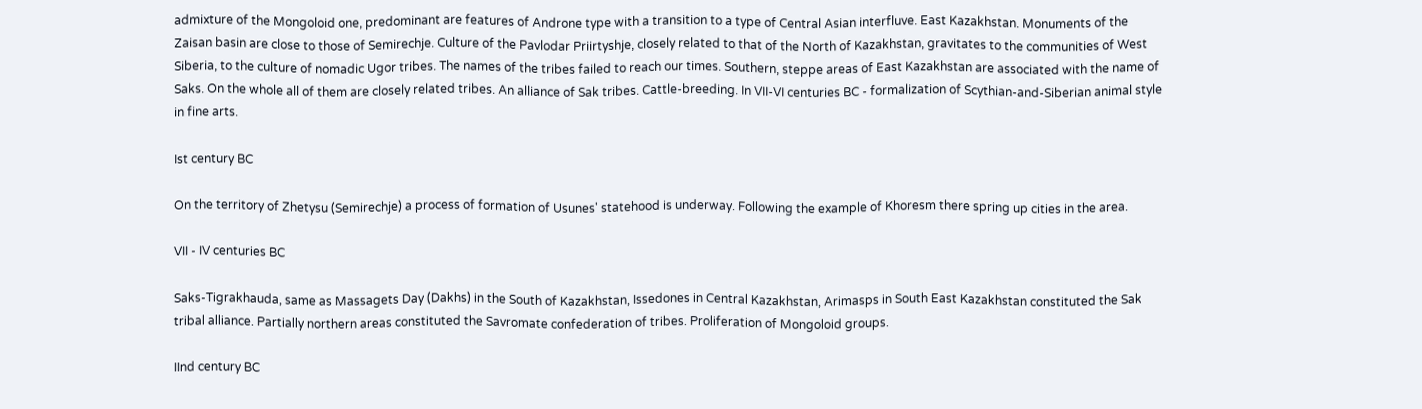admixture of the Mongoloid one, predominant are features of Androne type with a transition to a type of Central Asian interfluve. East Kazakhstan. Monuments of the Zaisan basin are close to those of Semirechje. Culture of the Pavlodar Priirtyshje, closely related to that of the North of Kazakhstan, gravitates to the communities of West Siberia, to the culture of nomadic Ugor tribes. The names of the tribes failed to reach our times. Southern, steppe areas of East Kazakhstan are associated with the name of Saks. On the whole all of them are closely related tribes. An alliance of Sak tribes. Cattle-breeding. In VII-VI centuries BC - formalization of Scythian-and-Siberian animal style in fine arts.

Ist century BC

On the territory of Zhetysu (Semirechje) a process of formation of Usunes' statehood is underway. Following the example of Khoresm there spring up cities in the area.

VII - IV centuries BC

Saks-Tigrakhauda, same as Massagets Day (Dakhs) in the South of Kazakhstan, Issedones in Central Kazakhstan, Arimasps in South East Kazakhstan constituted the Sak tribal alliance. Partially northern areas constituted the Savromate confederation of tribes. Proliferation of Mongoloid groups.

IInd century BC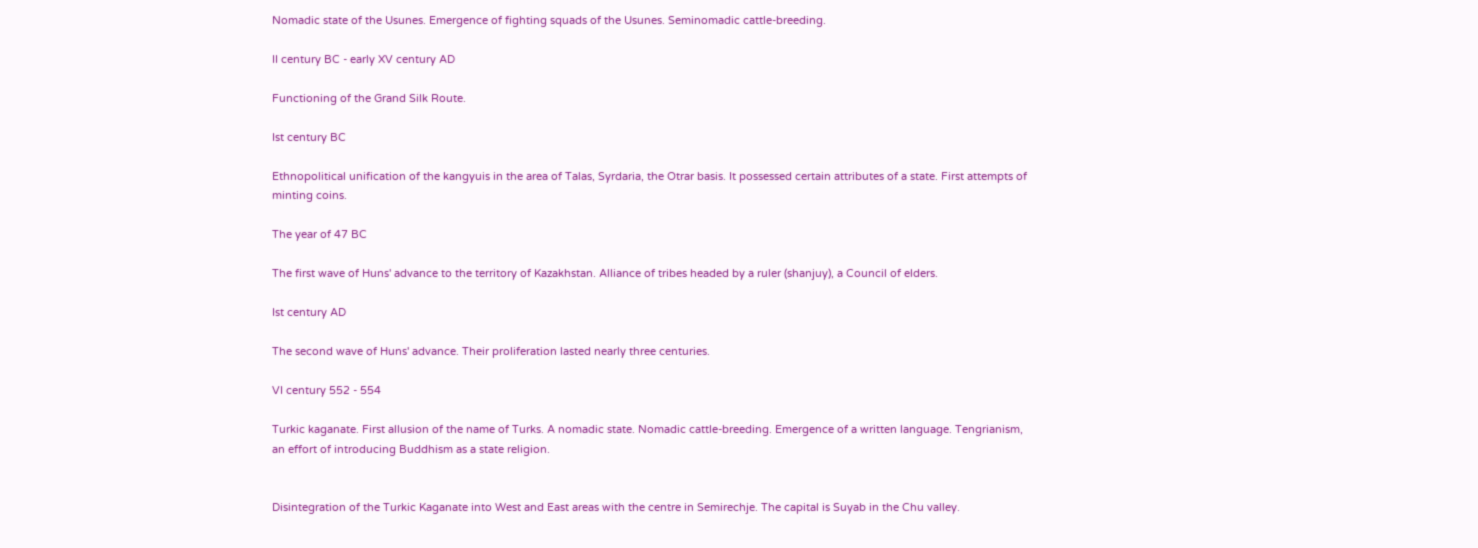Nomadic state of the Usunes. Emergence of fighting squads of the Usunes. Seminomadic cattle-breeding.

II century BC - early XV century AD

Functioning of the Grand Silk Route.

Ist century BC

Ethnopolitical unification of the kangyuis in the area of Talas, Syrdaria, the Otrar basis. It possessed certain attributes of a state. First attempts of minting coins.

The year of 47 BC

The first wave of Huns' advance to the territory of Kazakhstan. Alliance of tribes headed by a ruler (shanjuy), a Council of elders.

Ist century AD

The second wave of Huns' advance. Their proliferation lasted nearly three centuries.

VI century 552 - 554

Turkic kaganate. First allusion of the name of Turks. A nomadic state. Nomadic cattle-breeding. Emergence of a written language. Tengrianism, an effort of introducing Buddhism as a state religion.


Disintegration of the Turkic Kaganate into West and East areas with the centre in Semirechje. The capital is Suyab in the Chu valley.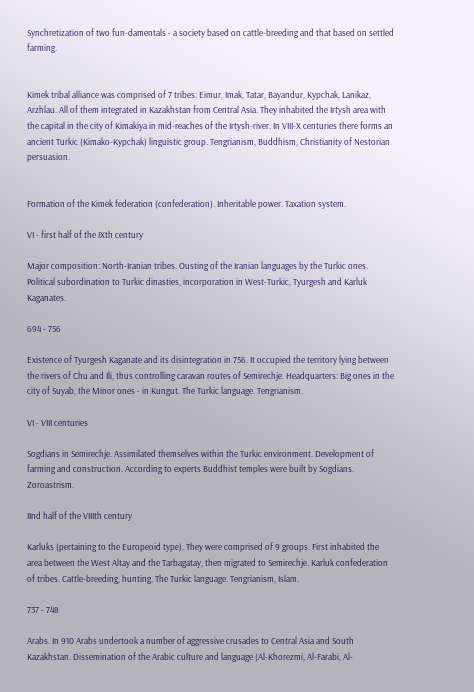Synchretization of two fun-damentals - a society based on cattle-breeding and that based on settled farming.


Kimek tribal alliance was comprised of 7 tribes: Eimur, Imak, Tatar, Bayandur, Kypchak, Lanikaz, Arzhlau. All of them integrated in Kazakhstan from Central Asia. They inhabited the Irtysh area with the capital in the city of Kimakiya in mid-reaches of the Irtysh-river. In VIII-X centuries there forms an ancient Turkic (Kimako-Kypchak) linguistic group. Tengrianism, Buddhism, Christianity of Nestorian persuasion.


Formation of the Kimek federation (confederation). Inheritable power. Taxation system.

VI - first half of the IXth century

Major composition: North-Iranian tribes. Ousting of the Iranian languages by the Turkic ones. Political subordination to Turkic dinasties, incorporation in West-Turkic, Tyurgesh and Karluk Kaganates.

694 - 756

Existence of Tyurgesh Kaganate and its disintegration in 756. It occupied the territory lying between the rivers of Chu and Ili, thus controlling caravan routes of Semirechje. Headquarters: Big ones in the city of Suyab, the Minor ones - in Kungut. The Turkic language. Tengrianism.

VI - VIII centuries

Sogdians in Semirechje. Assimilated themselves within the Turkic environment. Development of farming and construction. According to experts Buddhist temples were built by Sogdians. Zoroastrism.

IInd half of the VIIIth century

Karluks (pertaining to the Europeoid type). They were comprised of 9 groups. First inhabited the area between the West Altay and the Tarbagatay, then migrated to Semirechje. Karluk confederation of tribes. Cattle-breeding, hunting. The Turkic language. Tengrianism, Islam.

737 - 748

Arabs. In 910 Arabs undertook a number of aggressive crusades to Central Asia and South Kazakhstan. Dissemination of the Arabic culture and language (Al-Khorezmi, Al-Farabi, Al-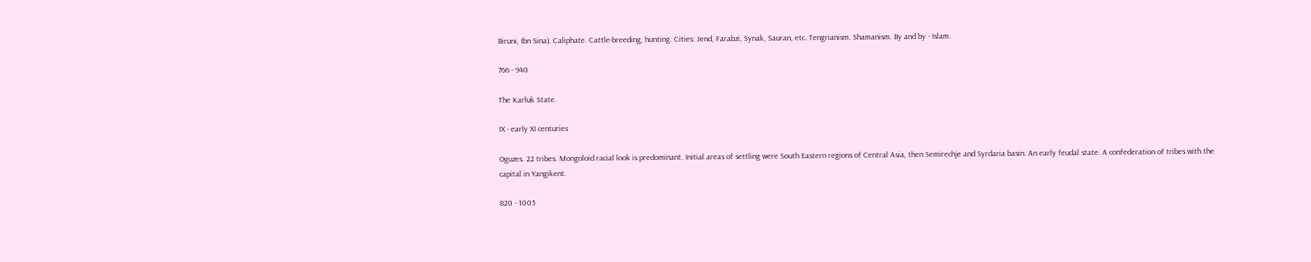Biruni, Ibn Sina). Caliphate. Cattle-breeding, hunting. Cities: Jend, Farabzi, Synak, Sauran, etc. Tengrianism. Shamanism. By and by - Islam.

766 - 940

The Karluk State.

IX - early XI centuries

Oguzes. 22 tribes. Mongoloid racial look is predominant. Initial areas of settling were South Eastern regions of Central Asia, then Semirechje and Syrdaria basin. An early feudal state. A confederation of tribes with the capital in Yangikent.

820 - 1005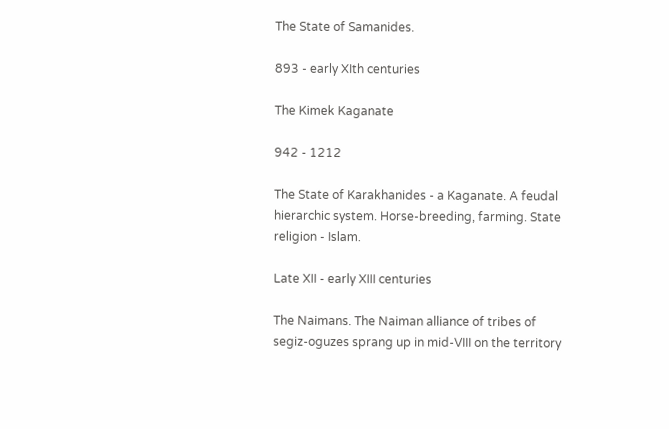The State of Samanides.

893 - early XIth centuries

The Kimek Kaganate

942 - 1212

The State of Karakhanides - a Kaganate. A feudal hierarchic system. Horse-breeding, farming. State religion - Islam.

Late XII - early XIII centuries

The Naimans. The Naiman alliance of tribes of segiz-oguzes sprang up in mid-VIII on the territory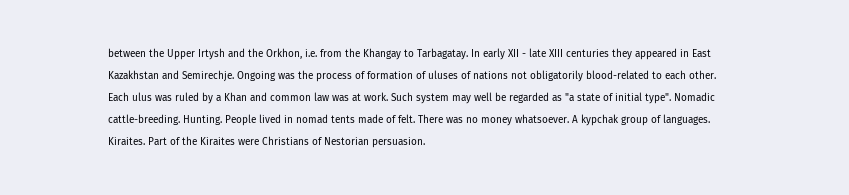between the Upper Irtysh and the Orkhon, i.e. from the Khangay to Tarbagatay. In early XII - late XIII centuries they appeared in East Kazakhstan and Semirechje. Ongoing was the process of formation of uluses of nations not obligatorily blood-related to each other. Each ulus was ruled by a Khan and common law was at work. Such system may well be regarded as "a state of initial type". Nomadic cattle-breeding. Hunting. People lived in nomad tents made of felt. There was no money whatsoever. A kypchak group of languages. Kiraites. Part of the Kiraites were Christians of Nestorian persuasion.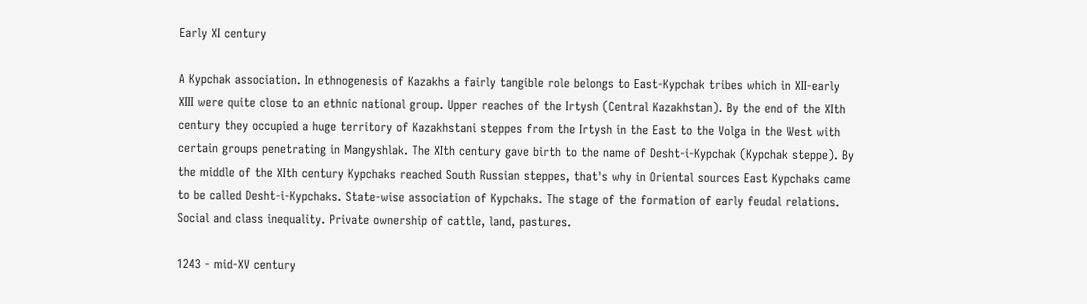Early XI century

A Kypchak association. In ethnogenesis of Kazakhs a fairly tangible role belongs to East-Kypchak tribes which in XII-early XIII were quite close to an ethnic national group. Upper reaches of the Irtysh (Central Kazakhstan). By the end of the XIth century they occupied a huge territory of Kazakhstani steppes from the Irtysh in the East to the Volga in the West with certain groups penetrating in Mangyshlak. The XIth century gave birth to the name of Desht-i-Kypchak (Kypchak steppe). By the middle of the XIth century Kypchaks reached South Russian steppes, that's why in Oriental sources East Kypchaks came to be called Desht-i-Kypchaks. State-wise association of Kypchaks. The stage of the formation of early feudal relations. Social and class inequality. Private ownership of cattle, land, pastures.

1243 - mid-XV century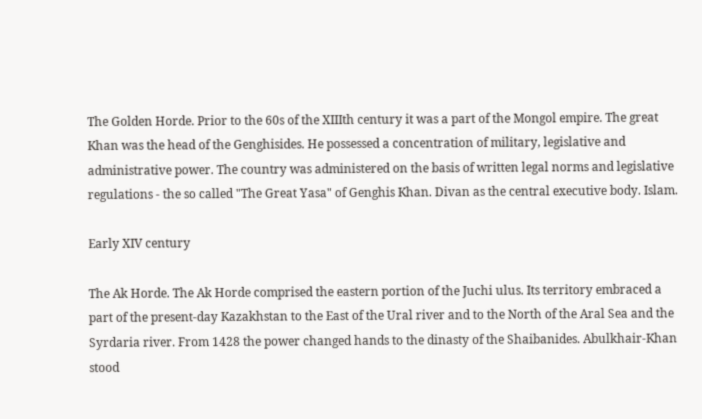The Golden Horde. Prior to the 60s of the XIIIth century it was a part of the Mongol empire. The great Khan was the head of the Genghisides. He possessed a concentration of military, legislative and administrative power. The country was administered on the basis of written legal norms and legislative regulations - the so called "The Great Yasa" of Genghis Khan. Divan as the central executive body. Islam.

Early XIV century

The Ak Horde. The Ak Horde comprised the eastern portion of the Juchi ulus. Its territory embraced a part of the present-day Kazakhstan to the East of the Ural river and to the North of the Aral Sea and the Syrdaria river. From 1428 the power changed hands to the dinasty of the Shaibanides. Abulkhair-Khan stood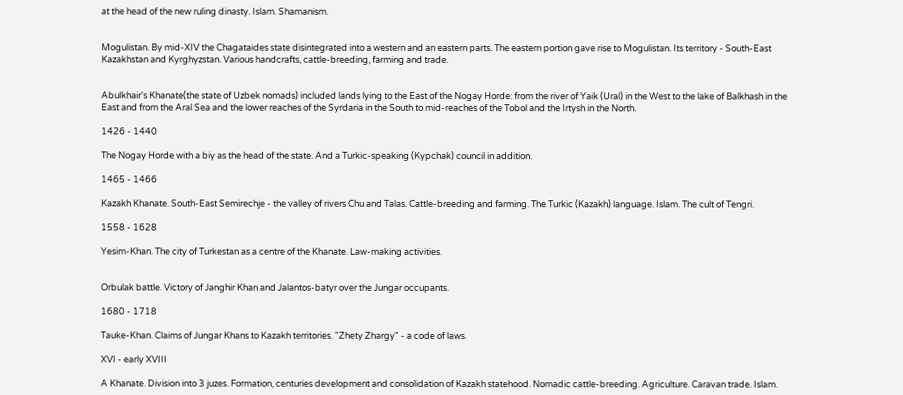at the head of the new ruling dinasty. Islam. Shamanism.


Mogulistan. By mid-XIV the Chagataides state disintegrated into a western and an eastern parts. The eastern portion gave rise to Mogulistan. Its territory - South-East Kazakhstan and Kyrghyzstan. Various handcrafts, cattle-breeding, farming and trade.


Abulkhair's Khanate(the state of Uzbek nomads) included lands lying to the East of the Nogay Horde: from the river of Yaik (Ural) in the West to the lake of Balkhash in the East and from the Aral Sea and the lower reaches of the Syrdaria in the South to mid-reaches of the Tobol and the Irtysh in the North.

1426 - 1440

The Nogay Horde with a biy as the head of the state. And a Turkic-speaking (Kypchak) council in addition.

1465 - 1466

Kazakh Khanate. South-East Semirechje - the valley of rivers Chu and Talas. Cattle-breeding and farming. The Turkic (Kazakh) language. Islam. The cult of Tengri.

1558 - 1628

Yesim-Khan. The city of Turkestan as a centre of the Khanate. Law-making activities.


Orbulak battle. Victory of Janghir Khan and Jalantos-batyr over the Jungar occupants.

1680 - 1718

Tauke-Khan. Claims of Jungar Khans to Kazakh territories. "Zhety Zhargy" - a code of laws.

XVI - early XVIII

A Khanate. Division into 3 juzes. Formation, centuries development and consolidation of Kazakh statehood. Nomadic cattle-breeding. Agriculture. Caravan trade. Islam.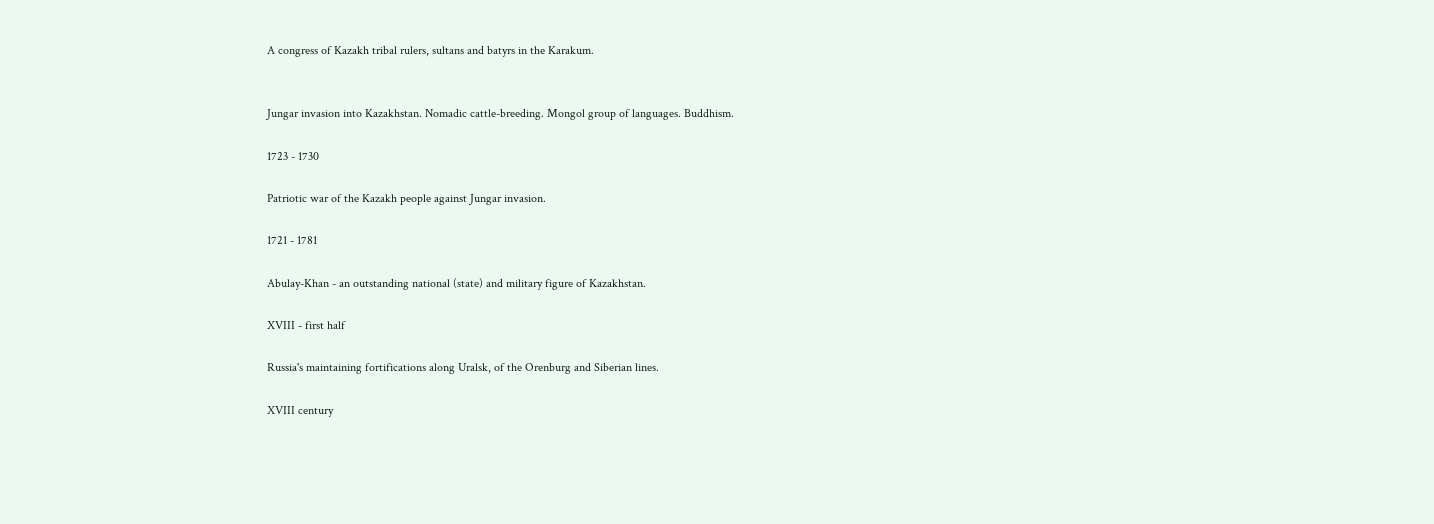A congress of Kazakh tribal rulers, sultans and batyrs in the Karakum.


Jungar invasion into Kazakhstan. Nomadic cattle-breeding. Mongol group of languages. Buddhism.

1723 - 1730

Patriotic war of the Kazakh people against Jungar invasion.

1721 - 1781

Abulay-Khan - an outstanding national (state) and military figure of Kazakhstan.

XVIII - first half

Russia's maintaining fortifications along Uralsk, of the Orenburg and Siberian lines.

XVIII century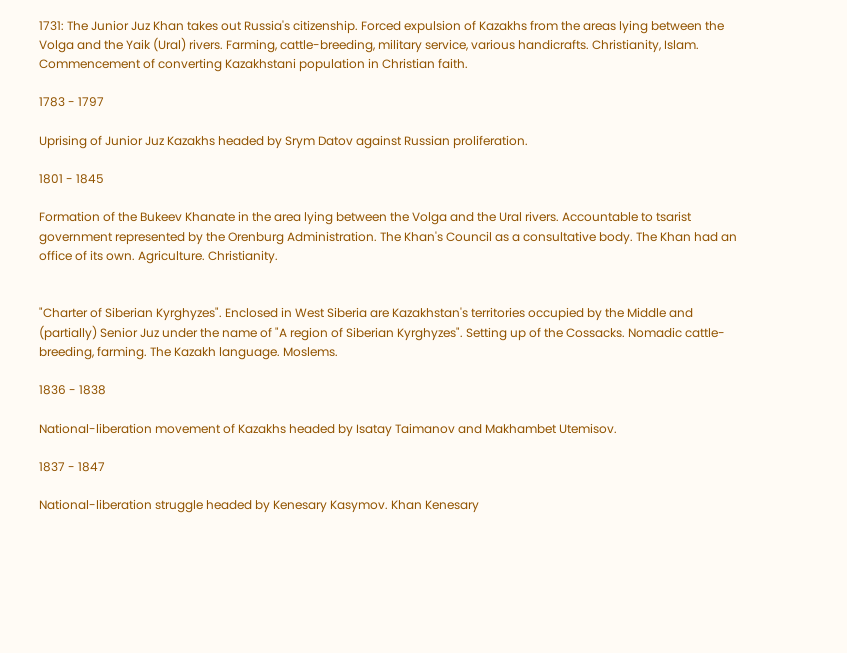1731: The Junior Juz Khan takes out Russia's citizenship. Forced expulsion of Kazakhs from the areas lying between the Volga and the Yaik (Ural) rivers. Farming, cattle-breeding, military service, various handicrafts. Christianity, Islam. Commencement of converting Kazakhstani population in Christian faith.

1783 - 1797

Uprising of Junior Juz Kazakhs headed by Srym Datov against Russian proliferation.

1801 - 1845

Formation of the Bukeev Khanate in the area lying between the Volga and the Ural rivers. Accountable to tsarist government represented by the Orenburg Administration. The Khan's Council as a consultative body. The Khan had an office of its own. Agriculture. Christianity.


"Charter of Siberian Kyrghyzes". Enclosed in West Siberia are Kazakhstan's territories occupied by the Middle and (partially) Senior Juz under the name of "A region of Siberian Kyrghyzes". Setting up of the Cossacks. Nomadic cattle-breeding, farming. The Kazakh language. Moslems.

1836 - 1838

National-liberation movement of Kazakhs headed by Isatay Taimanov and Makhambet Utemisov.

1837 - 1847

National-liberation struggle headed by Kenesary Kasymov. Khan Kenesary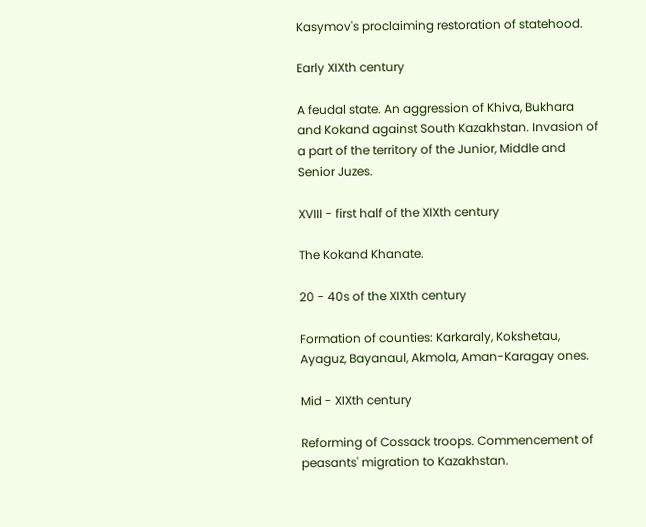Kasymov's proclaiming restoration of statehood.

Early XIXth century

A feudal state. An aggression of Khiva, Bukhara and Kokand against South Kazakhstan. Invasion of a part of the territory of the Junior, Middle and Senior Juzes.

XVIII - first half of the XIXth century

The Kokand Khanate.

20 - 40s of the XIXth century

Formation of counties: Karkaraly, Kokshetau, Ayaguz, Bayanaul, Akmola, Aman-Karagay ones.

Mid - XIXth century

Reforming of Cossack troops. Commencement of peasants' migration to Kazakhstan.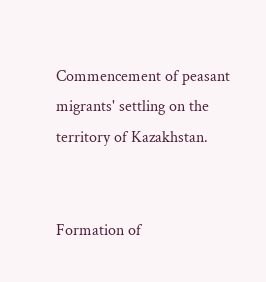Commencement of peasant migrants' settling on the territory of Kazakhstan.


Formation of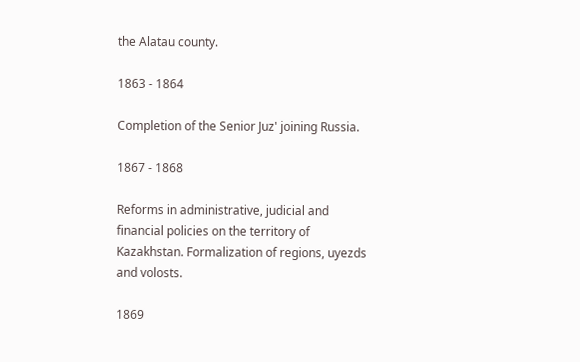the Alatau county.

1863 - 1864

Completion of the Senior Juz' joining Russia.

1867 - 1868

Reforms in administrative, judicial and financial policies on the territory of Kazakhstan. Formalization of regions, uyezds and volosts.

1869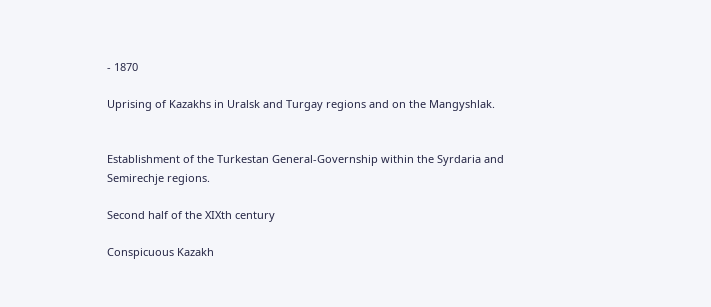- 1870

Uprising of Kazakhs in Uralsk and Turgay regions and on the Mangyshlak.


Establishment of the Turkestan General-Governship within the Syrdaria and Semirechje regions.

Second half of the XIXth century

Conspicuous Kazakh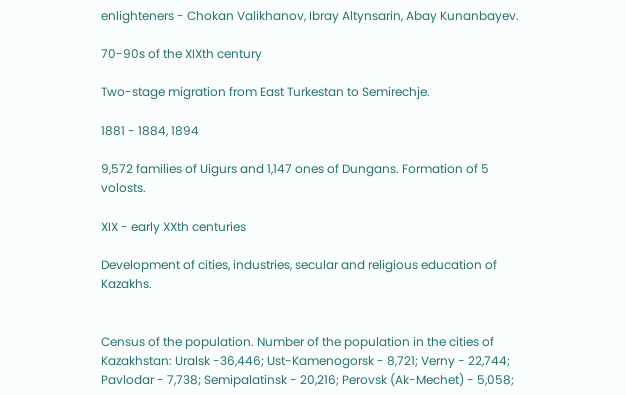enlighteners - Chokan Valikhanov, Ibray Altynsarin, Abay Kunanbayev.

70-90s of the XIXth century

Two-stage migration from East Turkestan to Semirechje.

1881 - 1884, 1894

9,572 families of Uigurs and 1,147 ones of Dungans. Formation of 5 volosts.

XIX - early XXth centuries

Development of cities, industries, secular and religious education of Kazakhs.


Census of the population. Number of the population in the cities of Kazakhstan: Uralsk -36,446; Ust-Kamenogorsk - 8,721; Verny - 22,744; Pavlodar - 7,738; Semipalatinsk - 20,216; Perovsk (Ak-Mechet) - 5,058;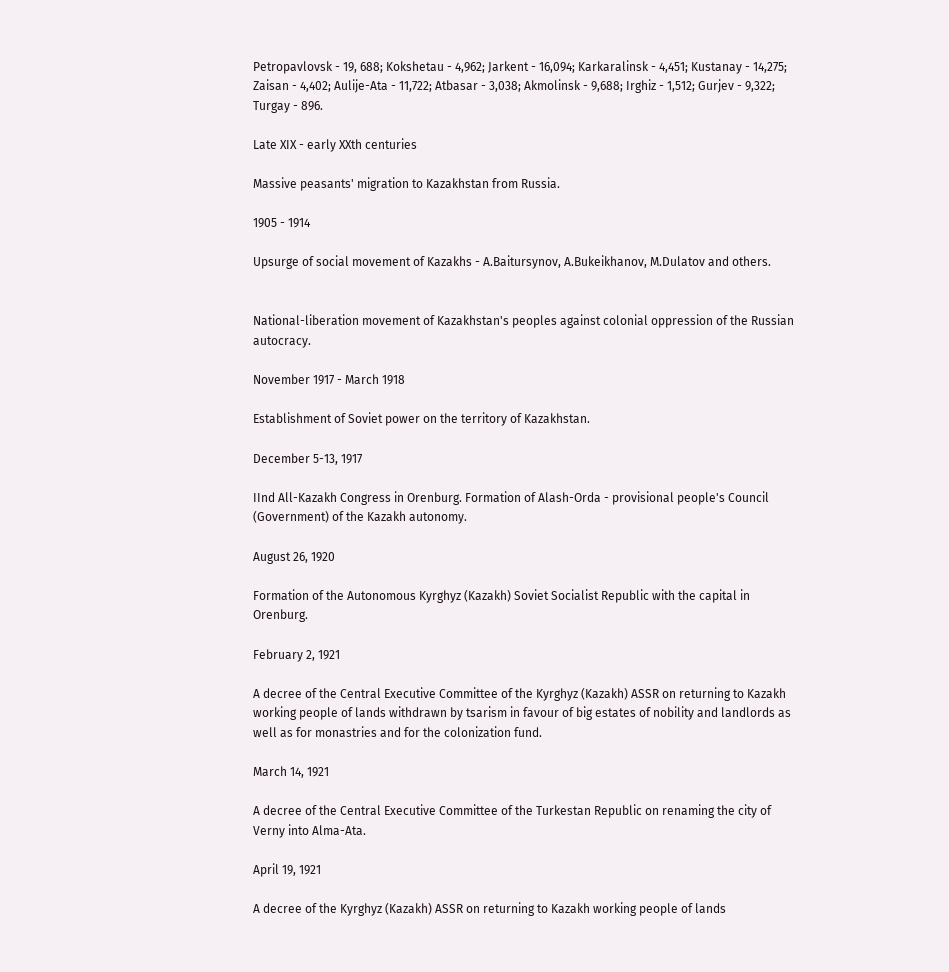Petropavlovsk - 19, 688; Kokshetau - 4,962; Jarkent - 16,094; Karkaralinsk - 4,451; Kustanay - 14,275; Zaisan - 4,402; Aulije-Ata - 11,722; Atbasar - 3,038; Akmolinsk - 9,688; Irghiz - 1,512; Gurjev - 9,322; Turgay - 896.

Late XIX - early XXth centuries

Massive peasants' migration to Kazakhstan from Russia.

1905 - 1914

Upsurge of social movement of Kazakhs - A.Baitursynov, A.Bukeikhanov, M.Dulatov and others.


National-liberation movement of Kazakhstan's peoples against colonial oppression of the Russian autocracy.

November 1917 - March 1918

Establishment of Soviet power on the territory of Kazakhstan.

December 5-13, 1917

IInd All-Kazakh Congress in Orenburg. Formation of Alash-Orda - provisional people's Council (Government) of the Kazakh autonomy.

August 26, 1920

Formation of the Autonomous Kyrghyz (Kazakh) Soviet Socialist Republic with the capital in Orenburg.

February 2, 1921

A decree of the Central Executive Committee of the Kyrghyz (Kazakh) ASSR on returning to Kazakh working people of lands withdrawn by tsarism in favour of big estates of nobility and landlords as well as for monastries and for the colonization fund.

March 14, 1921

A decree of the Central Executive Committee of the Turkestan Republic on renaming the city of Verny into Alma-Ata.

April 19, 1921

A decree of the Kyrghyz (Kazakh) ASSR on returning to Kazakh working people of lands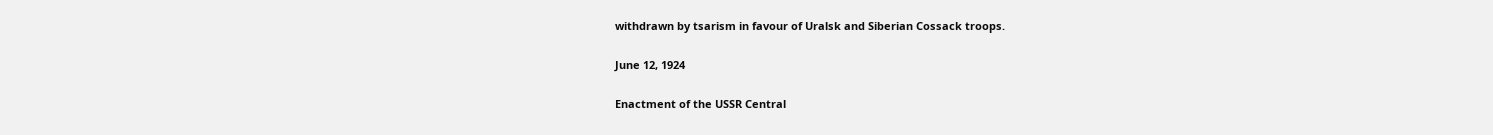withdrawn by tsarism in favour of Uralsk and Siberian Cossack troops.

June 12, 1924

Enactment of the USSR Central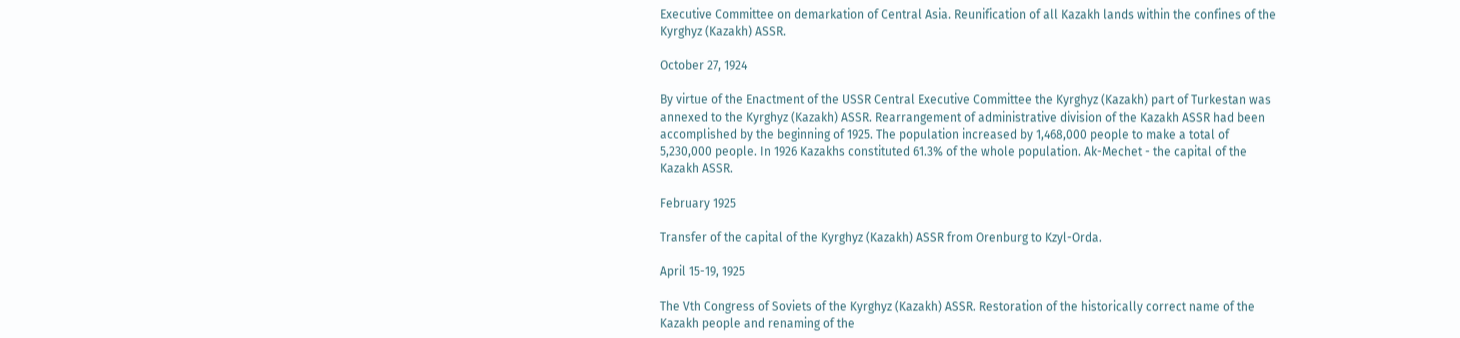Executive Committee on demarkation of Central Asia. Reunification of all Kazakh lands within the confines of the Kyrghyz (Kazakh) ASSR.

October 27, 1924

By virtue of the Enactment of the USSR Central Executive Committee the Kyrghyz (Kazakh) part of Turkestan was annexed to the Kyrghyz (Kazakh) ASSR. Rearrangement of administrative division of the Kazakh ASSR had been accomplished by the beginning of 1925. The population increased by 1,468,000 people to make a total of 5,230,000 people. In 1926 Kazakhs constituted 61.3% of the whole population. Ak-Mechet - the capital of the Kazakh ASSR.

February 1925

Transfer of the capital of the Kyrghyz (Kazakh) ASSR from Orenburg to Kzyl-Orda.

April 15-19, 1925

The Vth Congress of Soviets of the Kyrghyz (Kazakh) ASSR. Restoration of the historically correct name of the Kazakh people and renaming of the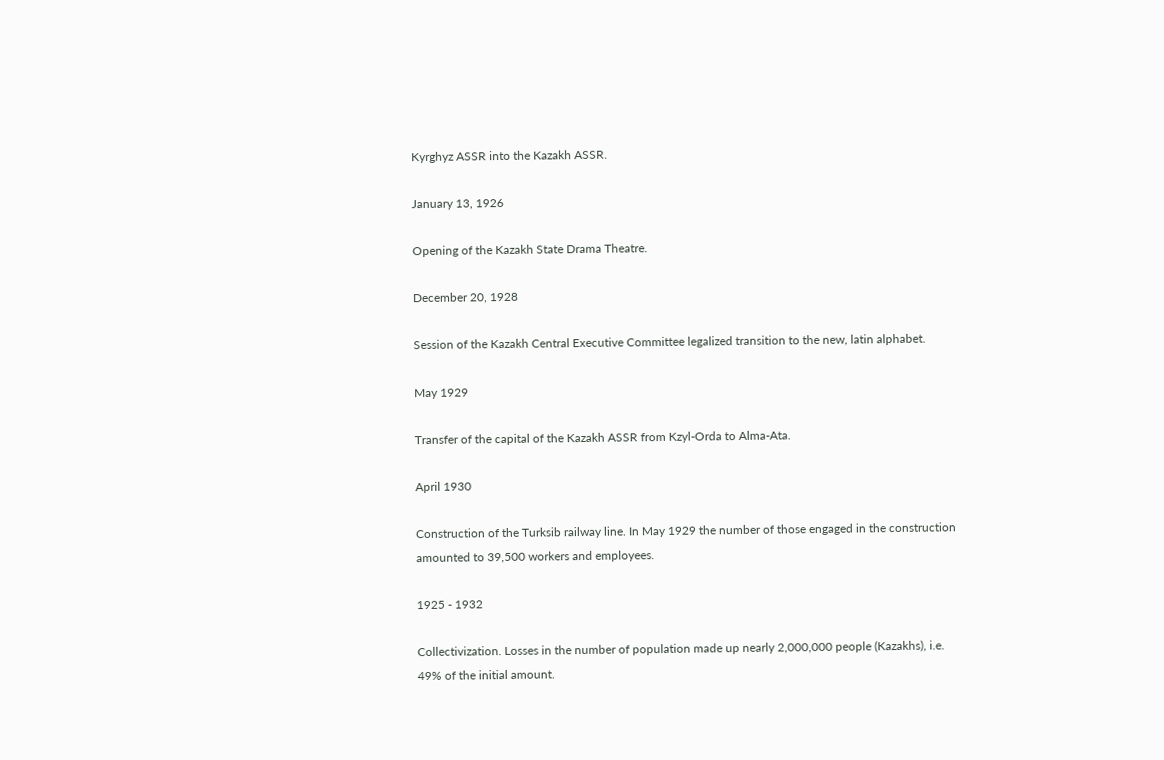Kyrghyz ASSR into the Kazakh ASSR.

January 13, 1926

Opening of the Kazakh State Drama Theatre.

December 20, 1928

Session of the Kazakh Central Executive Committee legalized transition to the new, latin alphabet.

May 1929

Transfer of the capital of the Kazakh ASSR from Kzyl-Orda to Alma-Ata.

April 1930

Construction of the Turksib railway line. In May 1929 the number of those engaged in the construction amounted to 39,500 workers and employees.

1925 - 1932

Collectivization. Losses in the number of population made up nearly 2,000,000 people (Kazakhs), i.e. 49% of the initial amount.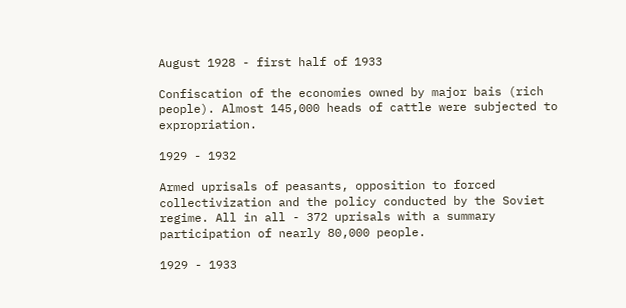August 1928 - first half of 1933

Confiscation of the economies owned by major bais (rich people). Almost 145,000 heads of cattle were subjected to expropriation.

1929 - 1932

Armed uprisals of peasants, opposition to forced collectivization and the policy conducted by the Soviet regime. All in all - 372 uprisals with a summary participation of nearly 80,000 people.

1929 - 1933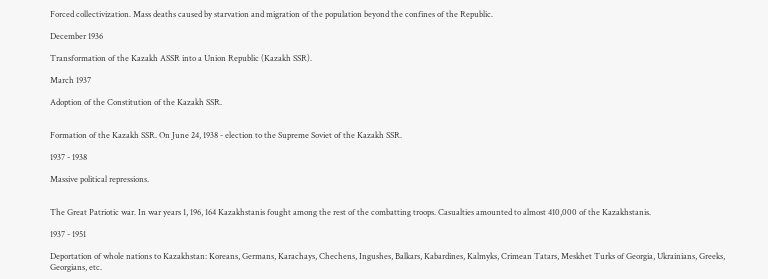Forced collectivization. Mass deaths caused by starvation and migration of the population beyond the confines of the Republic.

December 1936

Transformation of the Kazakh ASSR into a Union Republic (Kazakh SSR).

March 1937

Adoption of the Constitution of the Kazakh SSR.


Formation of the Kazakh SSR. On June 24, 1938 - election to the Supreme Soviet of the Kazakh SSR.

1937 - 1938

Massive political repressions.


The Great Patriotic war. In war years 1, 196, 164 Kazakhstanis fought among the rest of the combatting troops. Casualties amounted to almost 410,000 of the Kazakhstanis.

1937 - 1951

Deportation of whole nations to Kazakhstan: Koreans, Germans, Karachays, Chechens, Ingushes, Balkars, Kabardines, Kalmyks, Crimean Tatars, Meskhet Turks of Georgia, Ukrainians, Greeks, Georgians, etc.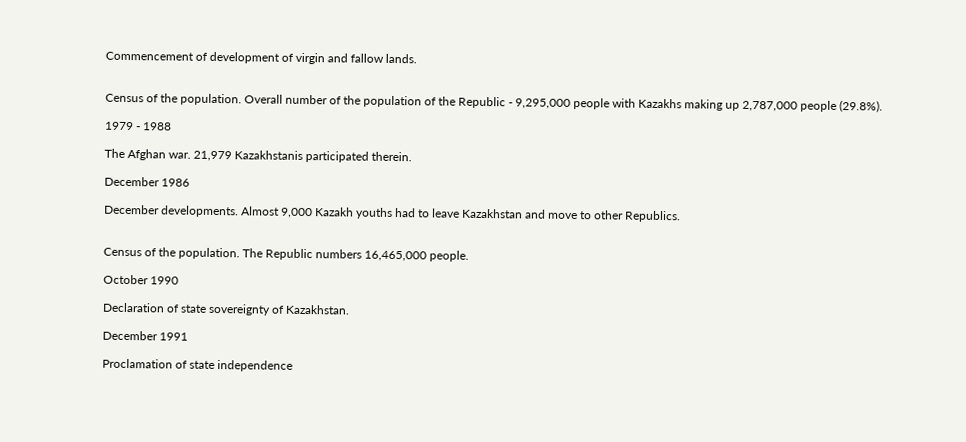Commencement of development of virgin and fallow lands.


Census of the population. Overall number of the population of the Republic - 9,295,000 people with Kazakhs making up 2,787,000 people (29.8%).

1979 - 1988

The Afghan war. 21,979 Kazakhstanis participated therein.

December 1986

December developments. Almost 9,000 Kazakh youths had to leave Kazakhstan and move to other Republics.


Census of the population. The Republic numbers 16,465,000 people.

October 1990

Declaration of state sovereignty of Kazakhstan.

December 1991

Proclamation of state independence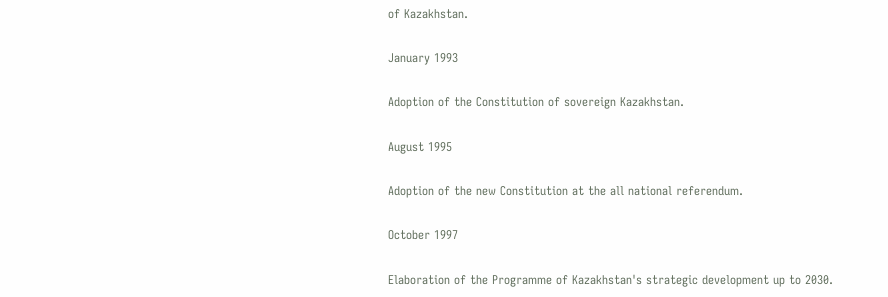of Kazakhstan.

January 1993

Adoption of the Constitution of sovereign Kazakhstan.

August 1995

Adoption of the new Constitution at the all national referendum.

October 1997

Elaboration of the Programme of Kazakhstan's strategic development up to 2030.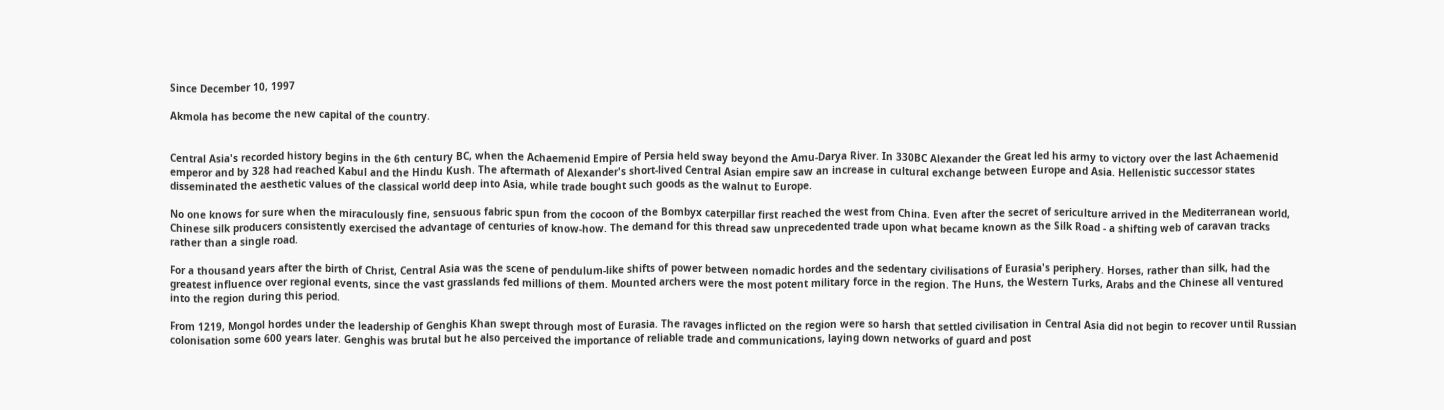Since December 10, 1997

Akmola has become the new capital of the country.


Central Asia's recorded history begins in the 6th century BC, when the Achaemenid Empire of Persia held sway beyond the Amu-Darya River. In 330BC Alexander the Great led his army to victory over the last Achaemenid emperor and by 328 had reached Kabul and the Hindu Kush. The aftermath of Alexander's short-lived Central Asian empire saw an increase in cultural exchange between Europe and Asia. Hellenistic successor states disseminated the aesthetic values of the classical world deep into Asia, while trade bought such goods as the walnut to Europe.

No one knows for sure when the miraculously fine, sensuous fabric spun from the cocoon of the Bombyx caterpillar first reached the west from China. Even after the secret of sericulture arrived in the Mediterranean world, Chinese silk producers consistently exercised the advantage of centuries of know-how. The demand for this thread saw unprecedented trade upon what became known as the Silk Road - a shifting web of caravan tracks rather than a single road.

For a thousand years after the birth of Christ, Central Asia was the scene of pendulum-like shifts of power between nomadic hordes and the sedentary civilisations of Eurasia's periphery. Horses, rather than silk, had the greatest influence over regional events, since the vast grasslands fed millions of them. Mounted archers were the most potent military force in the region. The Huns, the Western Turks, Arabs and the Chinese all ventured into the region during this period.

From 1219, Mongol hordes under the leadership of Genghis Khan swept through most of Eurasia. The ravages inflicted on the region were so harsh that settled civilisation in Central Asia did not begin to recover until Russian colonisation some 600 years later. Genghis was brutal but he also perceived the importance of reliable trade and communications, laying down networks of guard and post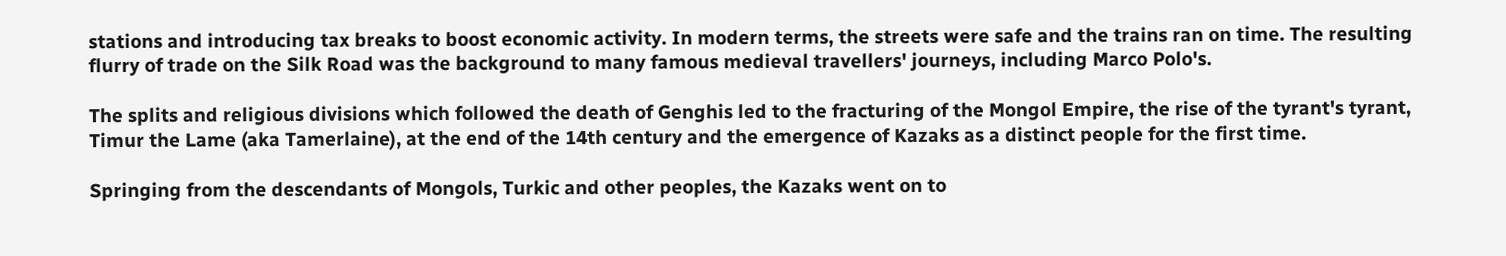stations and introducing tax breaks to boost economic activity. In modern terms, the streets were safe and the trains ran on time. The resulting flurry of trade on the Silk Road was the background to many famous medieval travellers' journeys, including Marco Polo's.

The splits and religious divisions which followed the death of Genghis led to the fracturing of the Mongol Empire, the rise of the tyrant's tyrant, Timur the Lame (aka Tamerlaine), at the end of the 14th century and the emergence of Kazaks as a distinct people for the first time.

Springing from the descendants of Mongols, Turkic and other peoples, the Kazaks went on to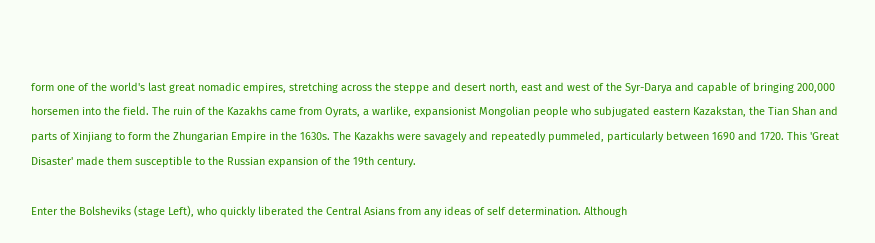form one of the world's last great nomadic empires, stretching across the steppe and desert north, east and west of the Syr-Darya and capable of bringing 200,000 horsemen into the field. The ruin of the Kazakhs came from Oyrats, a warlike, expansionist Mongolian people who subjugated eastern Kazakstan, the Tian Shan and parts of Xinjiang to form the Zhungarian Empire in the 1630s. The Kazakhs were savagely and repeatedly pummeled, particularly between 1690 and 1720. This 'Great Disaster' made them susceptible to the Russian expansion of the 19th century.

Enter the Bolsheviks (stage Left), who quickly liberated the Central Asians from any ideas of self determination. Although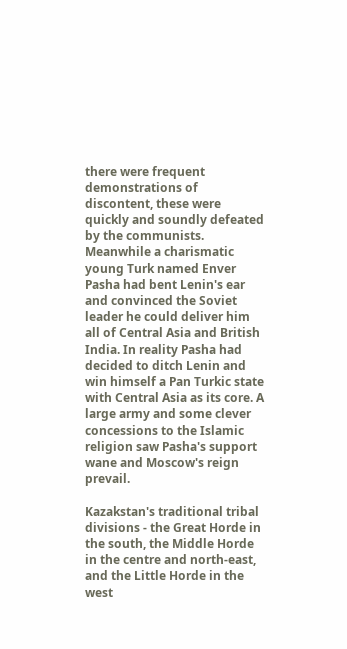there were frequent demonstrations of discontent, these were quickly and soundly defeated by the communists. Meanwhile a charismatic young Turk named Enver Pasha had bent Lenin's ear and convinced the Soviet leader he could deliver him all of Central Asia and British India. In reality Pasha had decided to ditch Lenin and win himself a Pan Turkic state with Central Asia as its core. A large army and some clever concessions to the Islamic religion saw Pasha's support wane and Moscow's reign prevail.

Kazakstan's traditional tribal divisions - the Great Horde in the south, the Middle Horde in the centre and north-east, and the Little Horde in the west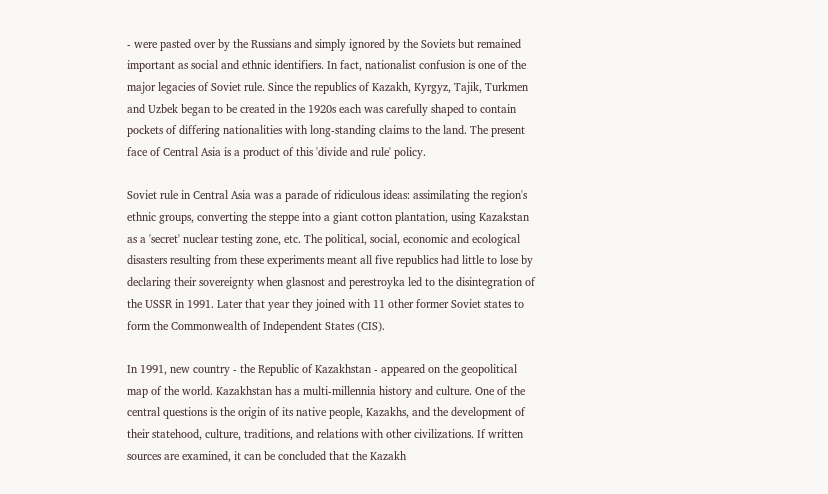- were pasted over by the Russians and simply ignored by the Soviets but remained important as social and ethnic identifiers. In fact, nationalist confusion is one of the major legacies of Soviet rule. Since the republics of Kazakh, Kyrgyz, Tajik, Turkmen and Uzbek began to be created in the 1920s each was carefully shaped to contain pockets of differing nationalities with long-standing claims to the land. The present face of Central Asia is a product of this 'divide and rule' policy.

Soviet rule in Central Asia was a parade of ridiculous ideas: assimilating the region's ethnic groups, converting the steppe into a giant cotton plantation, using Kazakstan as a 'secret' nuclear testing zone, etc. The political, social, economic and ecological disasters resulting from these experiments meant all five republics had little to lose by declaring their sovereignty when glasnost and perestroyka led to the disintegration of the USSR in 1991. Later that year they joined with 11 other former Soviet states to form the Commonwealth of Independent States (CIS).

In 1991, new country - the Republic of Kazakhstan - appeared on the geopolitical map of the world. Kazakhstan has a multi-millennia history and culture. One of the central questions is the origin of its native people, Kazakhs, and the development of their statehood, culture, traditions, and relations with other civilizations. If written sources are examined, it can be concluded that the Kazakh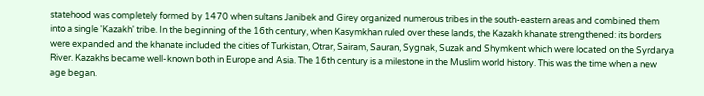statehood was completely formed by 1470 when sultans Janibek and Girey organized numerous tribes in the south-eastern areas and combined them into a single 'Kazakh' tribe. In the beginning of the 16th century, when Kasymkhan ruled over these lands, the Kazakh khanate strengthened: its borders were expanded and the khanate included the cities of Turkistan, Otrar, Sairam, Sauran, Sygnak, Suzak and Shymkent which were located on the Syrdarya River. Kazakhs became well-known both in Europe and Asia. The 16th century is a milestone in the Muslim world history. This was the time when a new age began.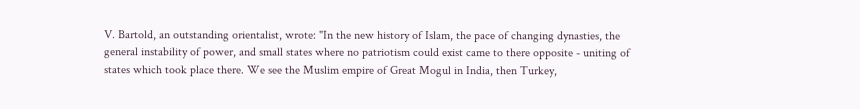V. Bartold, an outstanding orientalist, wrote: "In the new history of Islam, the pace of changing dynasties, the general instability of power, and small states where no patriotism could exist came to there opposite - uniting of states which took place there. We see the Muslim empire of Great Mogul in India, then Turkey,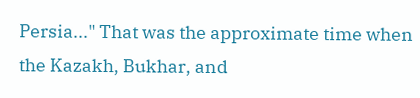Persia..." That was the approximate time when the Kazakh, Bukhar, and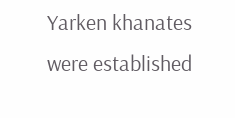Yarken khanates were established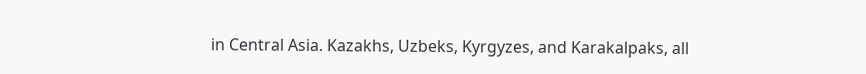in Central Asia. Kazakhs, Uzbeks, Kyrgyzes, and Karakalpaks, all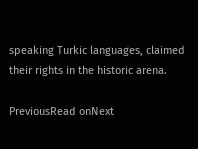speaking Turkic languages, claimed their rights in the historic arena.

PreviousRead onNext